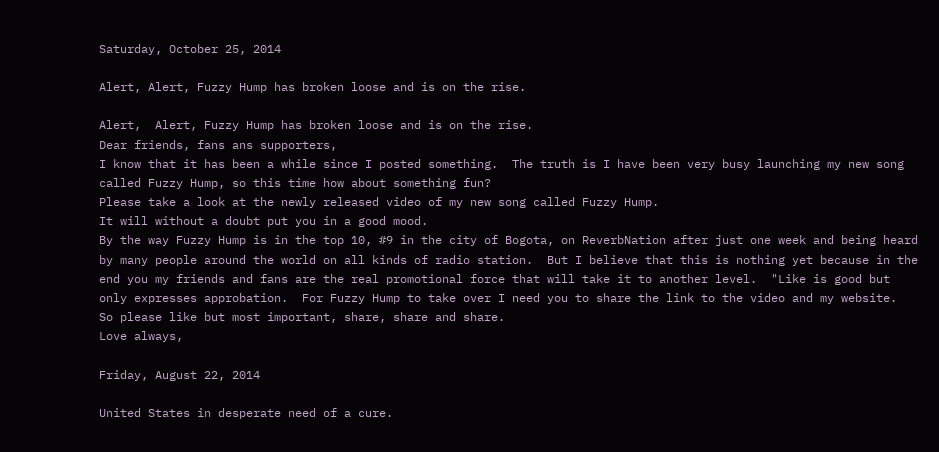Saturday, October 25, 2014

Alert, Alert, Fuzzy Hump has broken loose and is on the rise.

Alert,  Alert, Fuzzy Hump has broken loose and is on the rise.
Dear friends, fans ans supporters,
I know that it has been a while since I posted something.  The truth is I have been very busy launching my new song called Fuzzy Hump, so this time how about something fun?
Please take a look at the newly released video of my new song called Fuzzy Hump.
It will without a doubt put you in a good mood.
By the way Fuzzy Hump is in the top 10, #9 in the city of Bogota, on ReverbNation after just one week and being heard by many people around the world on all kinds of radio station.  But I believe that this is nothing yet because in the end you my friends and fans are the real promotional force that will take it to another level.  "Like is good but only expresses approbation.  For Fuzzy Hump to take over I need you to share the link to the video and my website.
So please like but most important, share, share and share.
Love always,

Friday, August 22, 2014

United States in desperate need of a cure.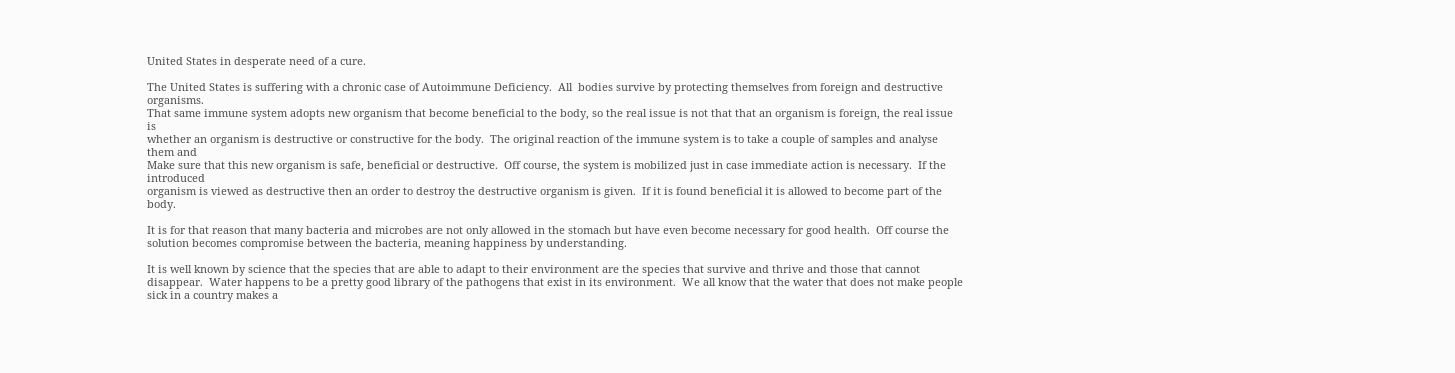United States in desperate need of a cure.

The United States is suffering with a chronic case of Autoimmune Deficiency.  All  bodies survive by protecting themselves from foreign and destructive organisms.
That same immune system adopts new organism that become beneficial to the body, so the real issue is not that that an organism is foreign, the real issue is
whether an organism is destructive or constructive for the body.  The original reaction of the immune system is to take a couple of samples and analyse them and
Make sure that this new organism is safe, beneficial or destructive.  Off course, the system is mobilized just in case immediate action is necessary.  If the introduced
organism is viewed as destructive then an order to destroy the destructive organism is given.  If it is found beneficial it is allowed to become part of the body.

It is for that reason that many bacteria and microbes are not only allowed in the stomach but have even become necessary for good health.  Off course the solution becomes compromise between the bacteria, meaning happiness by understanding.

It is well known by science that the species that are able to adapt to their environment are the species that survive and thrive and those that cannot disappear.  Water happens to be a pretty good library of the pathogens that exist in its environment.  We all know that the water that does not make people sick in a country makes a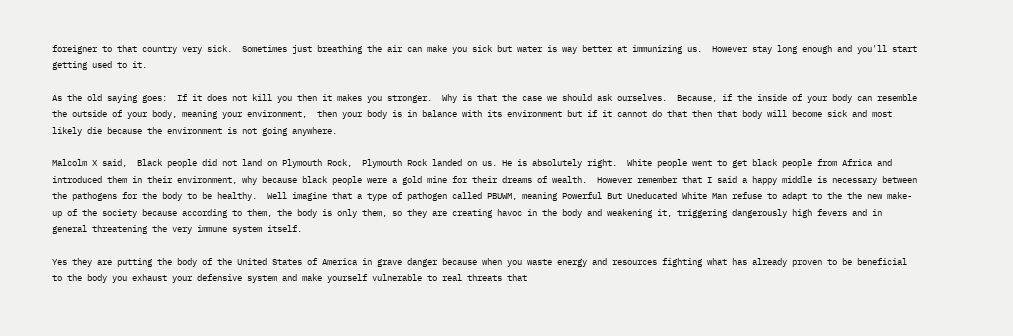foreigner to that country very sick.  Sometimes just breathing the air can make you sick but water is way better at immunizing us.  However stay long enough and you'll start getting used to it.

As the old saying goes:  If it does not kill you then it makes you stronger.  Why is that the case we should ask ourselves.  Because, if the inside of your body can resemble the outside of your body, meaning your environment,  then your body is in balance with its environment but if it cannot do that then that body will become sick and most likely die because the environment is not going anywhere.

Malcolm X said,  Black people did not land on Plymouth Rock,  Plymouth Rock landed on us. He is absolutely right.  White people went to get black people from Africa and introduced them in their environment, why because black people were a gold mine for their dreams of wealth.  However remember that I said a happy middle is necessary between the pathogens for the body to be healthy.  Well imagine that a type of pathogen called PBUWM, meaning Powerful But Uneducated White Man refuse to adapt to the the new make-up of the society because according to them, the body is only them, so they are creating havoc in the body and weakening it, triggering dangerously high fevers and in general threatening the very immune system itself.

Yes they are putting the body of the United States of America in grave danger because when you waste energy and resources fighting what has already proven to be beneficial to the body you exhaust your defensive system and make yourself vulnerable to real threats that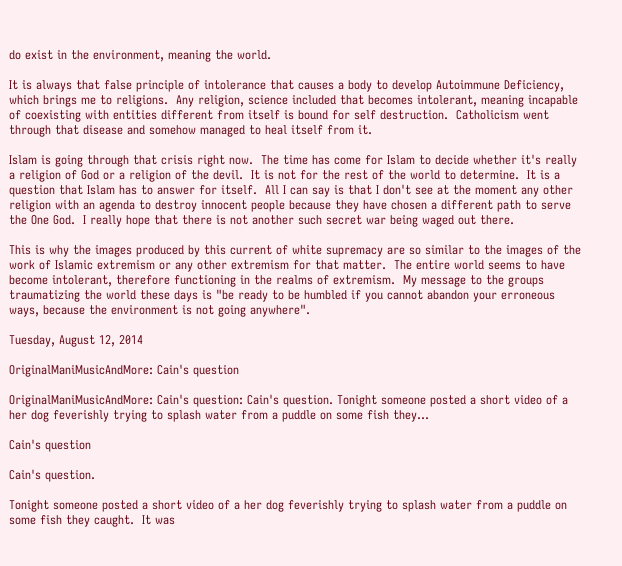do exist in the environment, meaning the world.

It is always that false principle of intolerance that causes a body to develop Autoimmune Deficiency, which brings me to religions.  Any religion, science included that becomes intolerant, meaning incapable of coexisting with entities different from itself is bound for self destruction.  Catholicism went through that disease and somehow managed to heal itself from it.

Islam is going through that crisis right now.  The time has come for Islam to decide whether it's really a religion of God or a religion of the devil.  It is not for the rest of the world to determine.  It is a question that Islam has to answer for itself.  All I can say is that I don't see at the moment any other religion with an agenda to destroy innocent people because they have chosen a different path to serve the One God.  I really hope that there is not another such secret war being waged out there.

This is why the images produced by this current of white supremacy are so similar to the images of the work of Islamic extremism or any other extremism for that matter.  The entire world seems to have become intolerant, therefore functioning in the realms of extremism.  My message to the groups traumatizing the world these days is "be ready to be humbled if you cannot abandon your erroneous ways, because the environment is not going anywhere".

Tuesday, August 12, 2014

OriginalManiMusicAndMore: Cain's question

OriginalManiMusicAndMore: Cain's question: Cain's question. Tonight someone posted a short video of a her dog feverishly trying to splash water from a puddle on some fish they...

Cain's question

Cain's question.

Tonight someone posted a short video of a her dog feverishly trying to splash water from a puddle on some fish they caught.  It was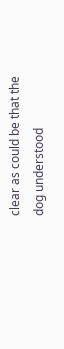clear as could be that the dog understood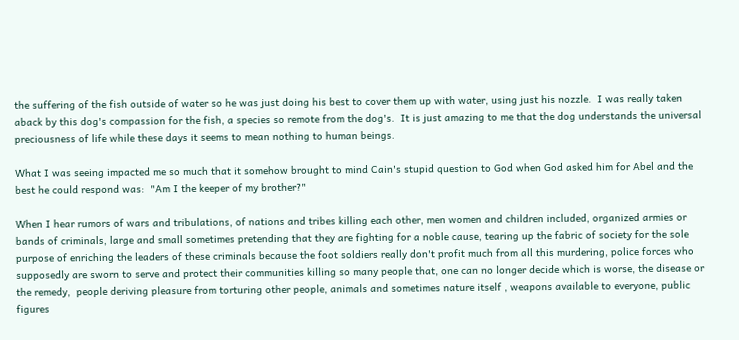the suffering of the fish outside of water so he was just doing his best to cover them up with water, using just his nozzle.  I was really taken aback by this dog's compassion for the fish, a species so remote from the dog's.  It is just amazing to me that the dog understands the universal preciousness of life while these days it seems to mean nothing to human beings.

What I was seeing impacted me so much that it somehow brought to mind Cain's stupid question to God when God asked him for Abel and the best he could respond was:  "Am I the keeper of my brother?"

When I hear rumors of wars and tribulations, of nations and tribes killing each other, men women and children included, organized armies or bands of criminals, large and small sometimes pretending that they are fighting for a noble cause, tearing up the fabric of society for the sole purpose of enriching the leaders of these criminals because the foot soldiers really don't profit much from all this murdering, police forces who supposedly are sworn to serve and protect their communities killing so many people that, one can no longer decide which is worse, the disease or the remedy,  people deriving pleasure from torturing other people, animals and sometimes nature itself , weapons available to everyone, public figures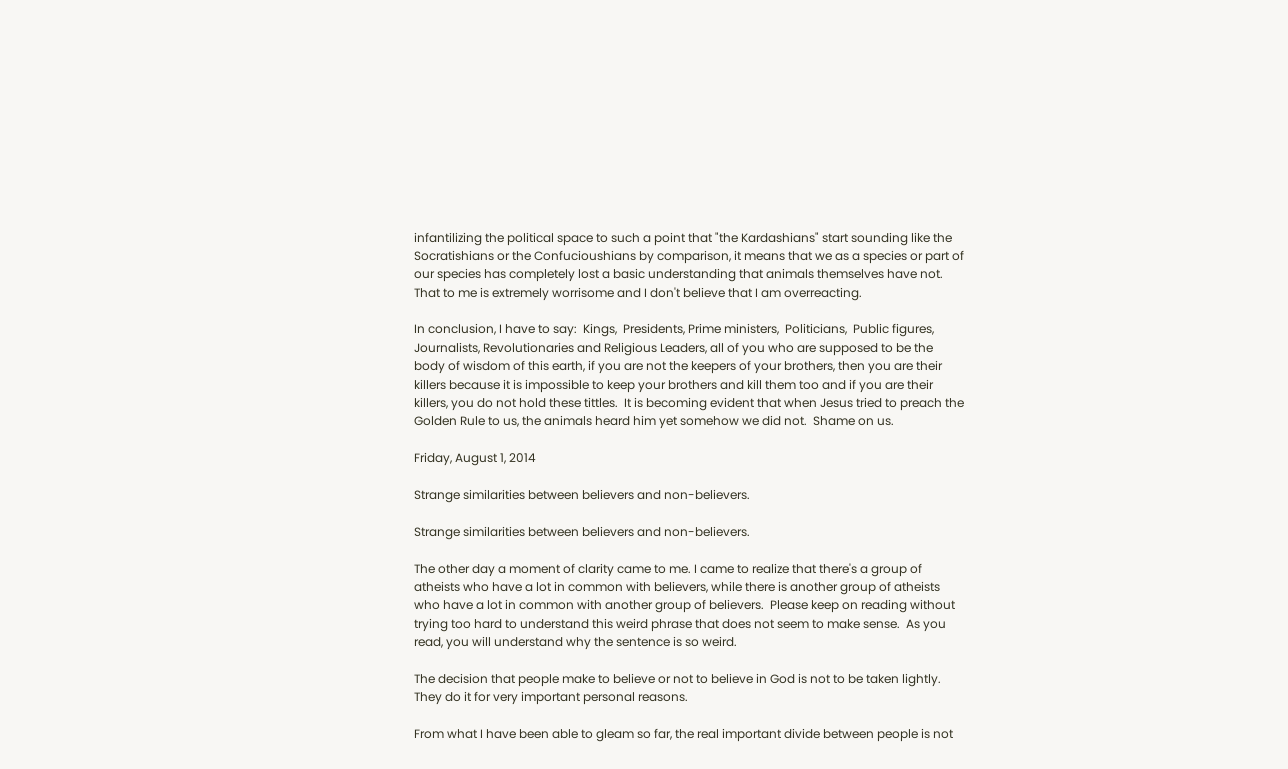infantilizing the political space to such a point that "the Kardashians" start sounding like the Socratishians or the Confucioushians by comparison, it means that we as a species or part of our species has completely lost a basic understanding that animals themselves have not.  That to me is extremely worrisome and I don't believe that I am overreacting.

In conclusion, I have to say:  Kings,  Presidents, Prime ministers,  Politicians,  Public figures, Journalists, Revolutionaries and Religious Leaders, all of you who are supposed to be the body of wisdom of this earth, if you are not the keepers of your brothers, then you are their killers because it is impossible to keep your brothers and kill them too and if you are their killers, you do not hold these tittles.  It is becoming evident that when Jesus tried to preach the Golden Rule to us, the animals heard him yet somehow we did not.  Shame on us.

Friday, August 1, 2014

Strange similarities between believers and non-believers.

Strange similarities between believers and non-believers.

The other day a moment of clarity came to me. I came to realize that there's a group of atheists who have a lot in common with believers, while there is another group of atheists who have a lot in common with another group of believers.  Please keep on reading without trying too hard to understand this weird phrase that does not seem to make sense.  As you read, you will understand why the sentence is so weird.

The decision that people make to believe or not to believe in God is not to be taken lightly. They do it for very important personal reasons.

From what I have been able to gleam so far, the real important divide between people is not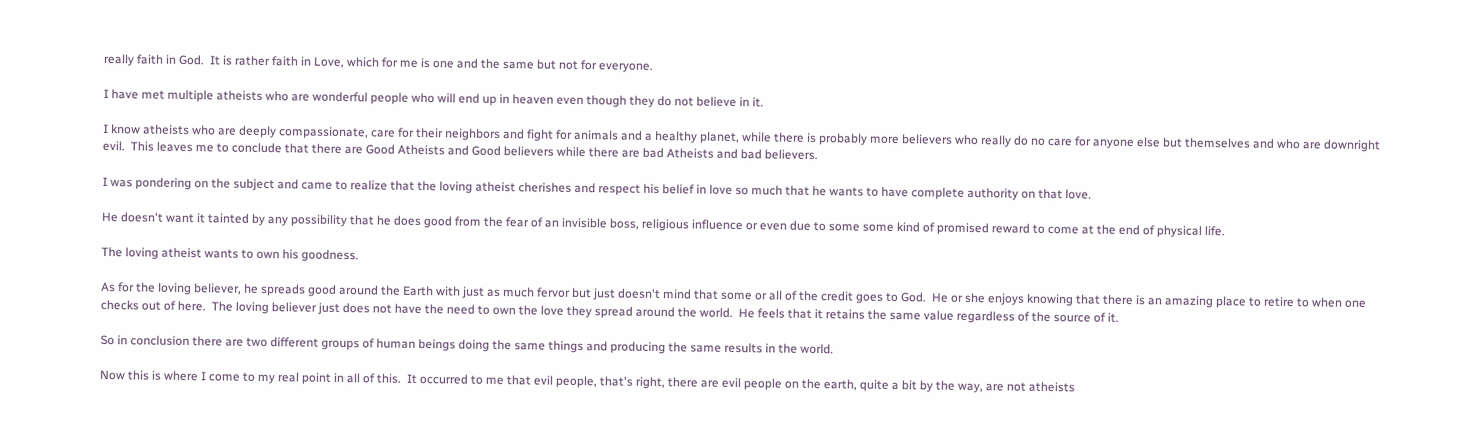really faith in God.  It is rather faith in Love, which for me is one and the same but not for everyone.

I have met multiple atheists who are wonderful people who will end up in heaven even though they do not believe in it.

I know atheists who are deeply compassionate, care for their neighbors and fight for animals and a healthy planet, while there is probably more believers who really do no care for anyone else but themselves and who are downright evil.  This leaves me to conclude that there are Good Atheists and Good believers while there are bad Atheists and bad believers.

I was pondering on the subject and came to realize that the loving atheist cherishes and respect his belief in love so much that he wants to have complete authority on that love.

He doesn't want it tainted by any possibility that he does good from the fear of an invisible boss, religious influence or even due to some some kind of promised reward to come at the end of physical life.

The loving atheist wants to own his goodness.

As for the loving believer, he spreads good around the Earth with just as much fervor but just doesn't mind that some or all of the credit goes to God.  He or she enjoys knowing that there is an amazing place to retire to when one checks out of here.  The loving believer just does not have the need to own the love they spread around the world.  He feels that it retains the same value regardless of the source of it.

So in conclusion there are two different groups of human beings doing the same things and producing the same results in the world.

Now this is where I come to my real point in all of this.  It occurred to me that evil people, that's right, there are evil people on the earth, quite a bit by the way, are not atheists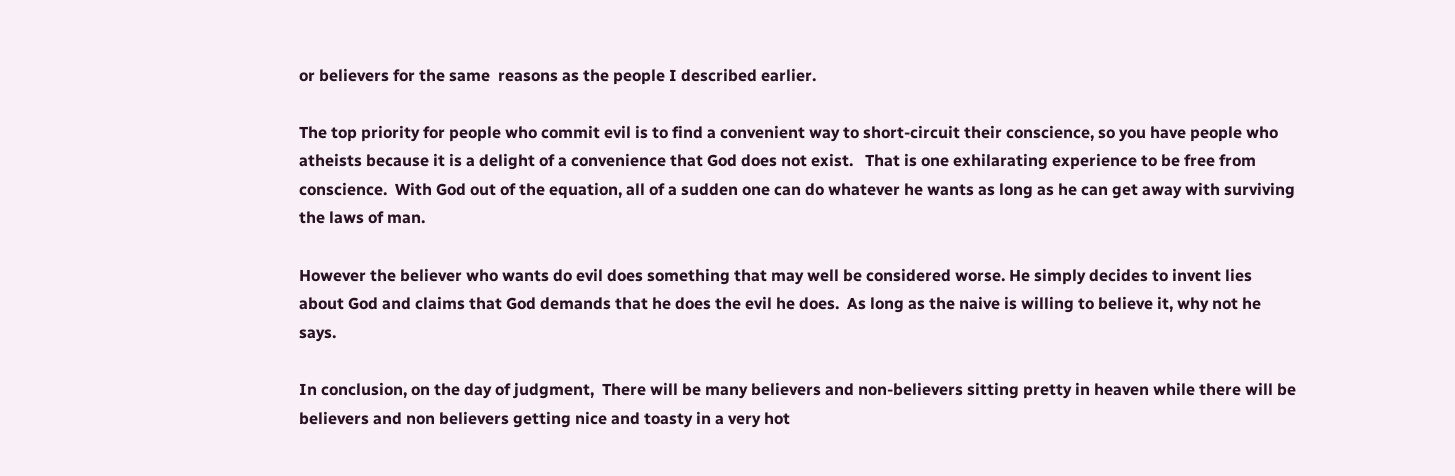or believers for the same  reasons as the people I described earlier.

The top priority for people who commit evil is to find a convenient way to short-circuit their conscience, so you have people who atheists because it is a delight of a convenience that God does not exist.   That is one exhilarating experience to be free from conscience.  With God out of the equation, all of a sudden one can do whatever he wants as long as he can get away with surviving the laws of man.

However the believer who wants do evil does something that may well be considered worse. He simply decides to invent lies about God and claims that God demands that he does the evil he does.  As long as the naive is willing to believe it, why not he says.

In conclusion, on the day of judgment,  There will be many believers and non-believers sitting pretty in heaven while there will be believers and non believers getting nice and toasty in a very hot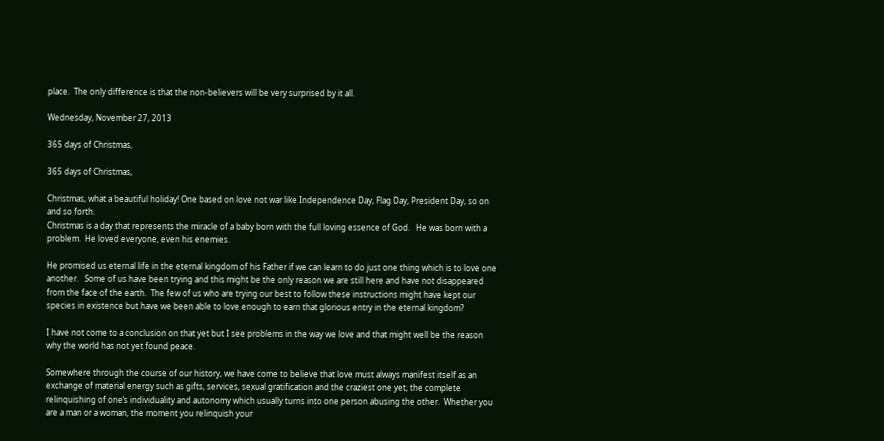place.  The only difference is that the non-believers will be very surprised by it all.

Wednesday, November 27, 2013

365 days of Christmas,

365 days of Christmas,

Christmas, what a beautiful holiday! One based on love not war like Independence Day, Flag Day, President Day, so on and so forth.
Christmas is a day that represents the miracle of a baby born with the full loving essence of God.   He was born with a problem.  He loved everyone, even his enemies.

He promised us eternal life in the eternal kingdom of his Father if we can learn to do just one thing which is to love one another.   Some of us have been trying and this might be the only reason we are still here and have not disappeared from the face of the earth.  The few of us who are trying our best to follow these instructions might have kept our species in existence but have we been able to love enough to earn that glorious entry in the eternal kingdom?

I have not come to a conclusion on that yet but I see problems in the way we love and that might well be the reason why the world has not yet found peace.

Somewhere through the course of our history, we have come to believe that love must always manifest itself as an exchange of material energy such as gifts, services, sexual gratification and the craziest one yet, the complete relinquishing of one’s individuality and autonomy which usually turns into one person abusing the other.  Whether you are a man or a woman, the moment you relinquish your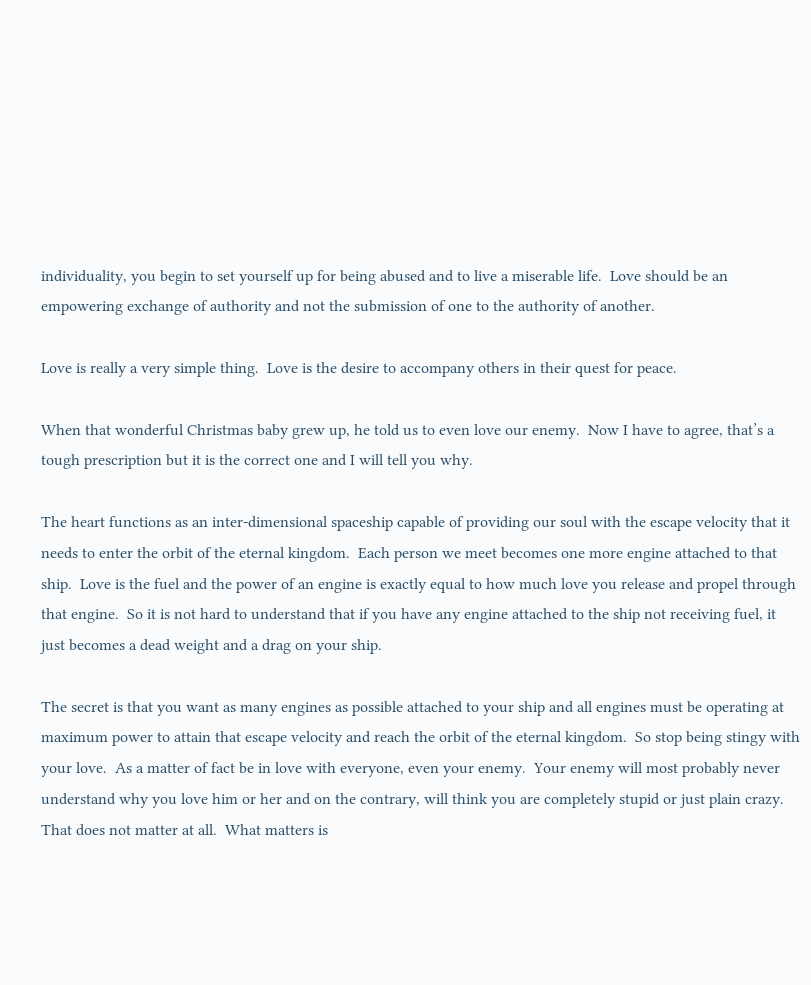individuality, you begin to set yourself up for being abused and to live a miserable life.  Love should be an empowering exchange of authority and not the submission of one to the authority of another.

Love is really a very simple thing.  Love is the desire to accompany others in their quest for peace.

When that wonderful Christmas baby grew up, he told us to even love our enemy.  Now I have to agree, that’s a tough prescription but it is the correct one and I will tell you why.

The heart functions as an inter-dimensional spaceship capable of providing our soul with the escape velocity that it needs to enter the orbit of the eternal kingdom.  Each person we meet becomes one more engine attached to that ship.  Love is the fuel and the power of an engine is exactly equal to how much love you release and propel through that engine.  So it is not hard to understand that if you have any engine attached to the ship not receiving fuel, it just becomes a dead weight and a drag on your ship.

The secret is that you want as many engines as possible attached to your ship and all engines must be operating at maximum power to attain that escape velocity and reach the orbit of the eternal kingdom.  So stop being stingy with your love.  As a matter of fact be in love with everyone, even your enemy.  Your enemy will most probably never understand why you love him or her and on the contrary, will think you are completely stupid or just plain crazy.  That does not matter at all.  What matters is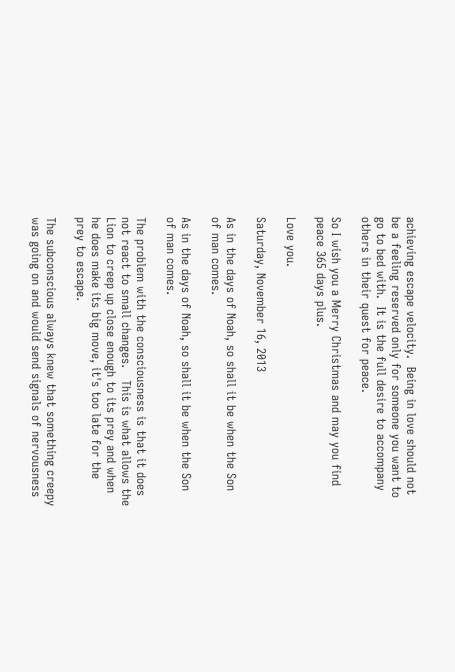achieving escape velocity.  Being in love should not be a feeling reserved only for someone you want to go to bed with.  It is the full desire to accompany others in their quest for peace.

So I wish you a Merry Christmas and may you find peace 365 days plus.

Love you.

Saturday, November 16, 2013

As in the days of Noah, so shall it be when the Son of man comes.

As in the days of Noah, so shall it be when the Son of man comes.

The problem with the consciousness is that it does not react to small changes.   This is what allows the Lion to creep up close enough to its prey and when he does make its big move, it's too late for the prey to escape.

The subconscious always knew that something creepy was going on and would send signals of nervousness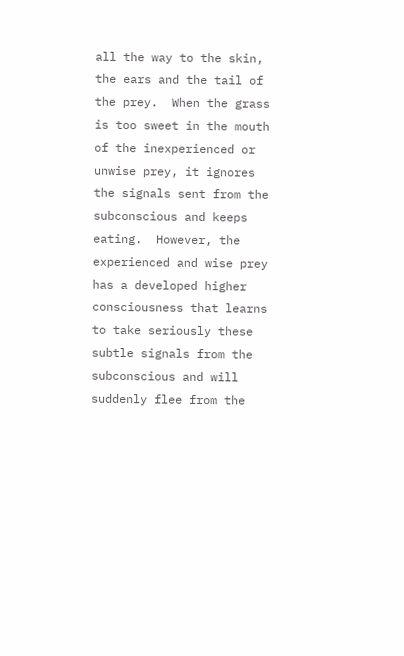all the way to the skin, the ears and the tail of the prey.  When the grass is too sweet in the mouth of the inexperienced or unwise prey, it ignores the signals sent from the subconscious and keeps eating.  However, the experienced and wise prey has a developed higher consciousness that learns to take seriously these subtle signals from the subconscious and will suddenly flee from the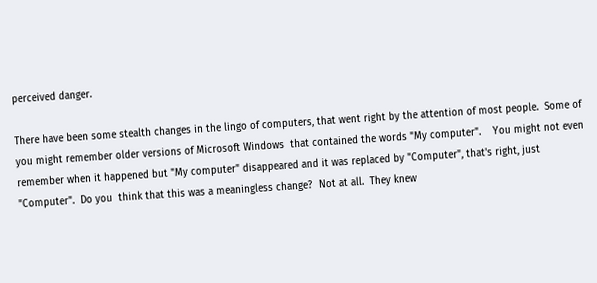perceived danger.

There have been some stealth changes in the lingo of computers, that went right by the attention of most people.  Some of you might remember older versions of Microsoft Windows  that contained the words "My computer".    You might not even remember when it happened but "My computer" disappeared and it was replaced by "Computer", that's right, just "Computer".  Do you  think that this was a meaningless change?  Not at all.  They knew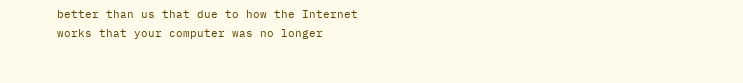better than us that due to how the Internet works that your computer was no longer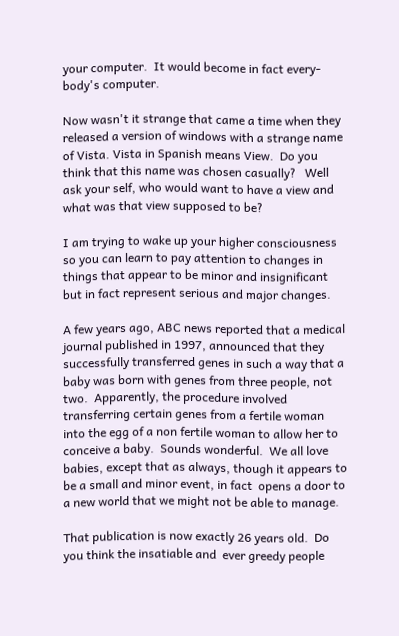your computer.  It would become in fact every-body's computer.

Now wasn't it strange that came a time when they released a version of windows with a strange name of Vista. Vista in Spanish means View.  Do you think that this name was chosen casually?   Well ask your self, who would want to have a view and what was that view supposed to be?

I am trying to wake up your higher consciousness so you can learn to pay attention to changes in things that appear to be minor and insignificant but in fact represent serious and major changes.

A few years ago, ABC news reported that a medical journal published in 1997, announced that they successfully transferred genes in such a way that a baby was born with genes from three people, not two.  Apparently, the procedure involved transferring certain genes from a fertile woman into the egg of a non fertile woman to allow her to conceive a baby.  Sounds wonderful.  We all love babies, except that as always, though it appears to be a small and minor event, in fact  opens a door to a new world that we might not be able to manage.

That publication is now exactly 26 years old.  Do you think the insatiable and  ever greedy people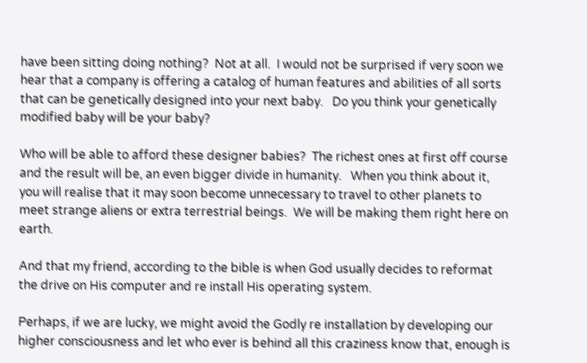have been sitting doing nothing?  Not at all.  I would not be surprised if very soon we hear that a company is offering a catalog of human features and abilities of all sorts that can be genetically designed into your next baby.   Do you think your genetically modified baby will be your baby?

Who will be able to afford these designer babies?  The richest ones at first off course and the result will be, an even bigger divide in humanity.   When you think about it, you will realise that it may soon become unnecessary to travel to other planets to meet strange aliens or extra terrestrial beings.  We will be making them right here on earth.

And that my friend, according to the bible is when God usually decides to reformat the drive on His computer and re install His operating system.

Perhaps, if we are lucky, we might avoid the Godly re installation by developing our higher consciousness and let who ever is behind all this craziness know that, enough is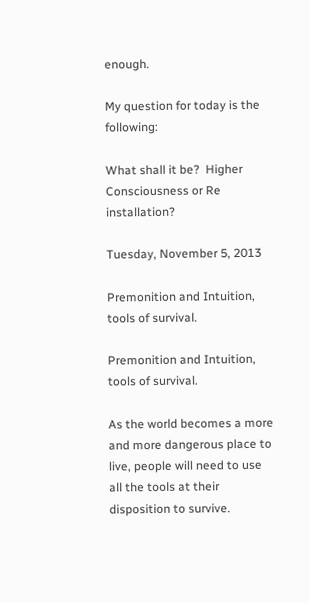enough.

My question for today is the following:

What shall it be?  Higher Consciousness or Re installation?

Tuesday, November 5, 2013

Premonition and Intuition, tools of survival.

Premonition and Intuition, tools of survival.

As the world becomes a more and more dangerous place to live, people will need to use all the tools at their disposition to survive.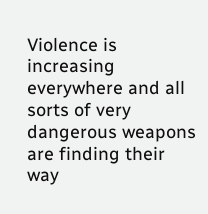Violence is increasing everywhere and all sorts of very dangerous weapons are finding their way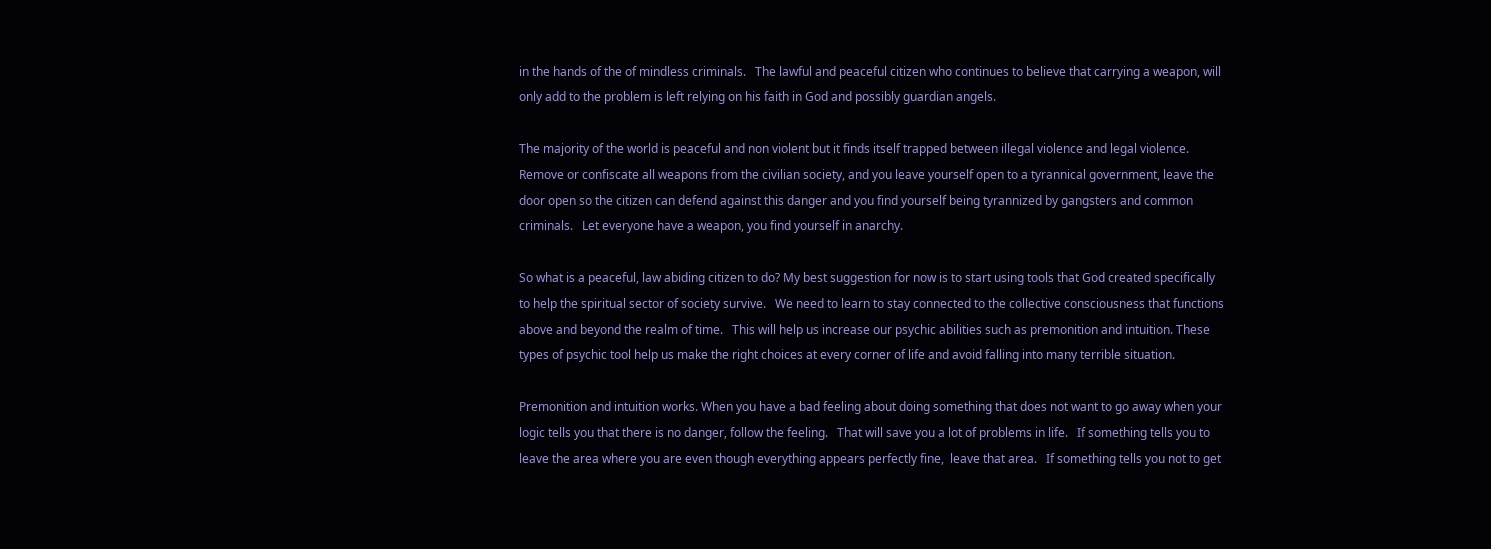in the hands of the of mindless criminals.   The lawful and peaceful citizen who continues to believe that carrying a weapon, will only add to the problem is left relying on his faith in God and possibly guardian angels.

The majority of the world is peaceful and non violent but it finds itself trapped between illegal violence and legal violence.   Remove or confiscate all weapons from the civilian society, and you leave yourself open to a tyrannical government, leave the door open so the citizen can defend against this danger and you find yourself being tyrannized by gangsters and common criminals.   Let everyone have a weapon, you find yourself in anarchy.

So what is a peaceful, law abiding citizen to do? My best suggestion for now is to start using tools that God created specifically to help the spiritual sector of society survive.   We need to learn to stay connected to the collective consciousness that functions above and beyond the realm of time.   This will help us increase our psychic abilities such as premonition and intuition. These types of psychic tool help us make the right choices at every corner of life and avoid falling into many terrible situation.

Premonition and intuition works. When you have a bad feeling about doing something that does not want to go away when your logic tells you that there is no danger, follow the feeling.   That will save you a lot of problems in life.   If something tells you to leave the area where you are even though everything appears perfectly fine,  leave that area.   If something tells you not to get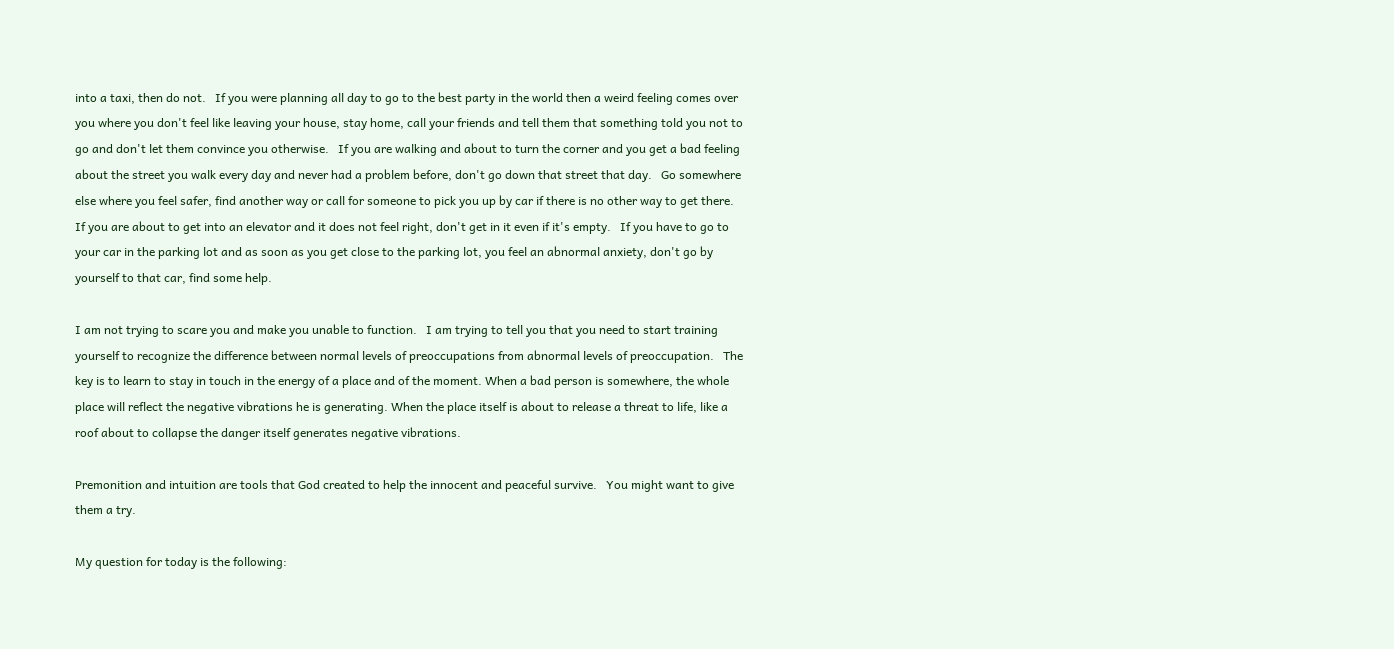into a taxi, then do not.   If you were planning all day to go to the best party in the world then a weird feeling comes over you where you don't feel like leaving your house, stay home, call your friends and tell them that something told you not to go and don't let them convince you otherwise.   If you are walking and about to turn the corner and you get a bad feeling about the street you walk every day and never had a problem before, don't go down that street that day.   Go somewhere else where you feel safer, find another way or call for someone to pick you up by car if there is no other way to get there.   If you are about to get into an elevator and it does not feel right, don't get in it even if it's empty.   If you have to go to your car in the parking lot and as soon as you get close to the parking lot, you feel an abnormal anxiety, don't go by yourself to that car, find some help.

I am not trying to scare you and make you unable to function.   I am trying to tell you that you need to start training yourself to recognize the difference between normal levels of preoccupations from abnormal levels of preoccupation.   The key is to learn to stay in touch in the energy of a place and of the moment. When a bad person is somewhere, the whole place will reflect the negative vibrations he is generating. When the place itself is about to release a threat to life, like a roof about to collapse the danger itself generates negative vibrations.

Premonition and intuition are tools that God created to help the innocent and peaceful survive.   You might want to give them a try.

My question for today is the following: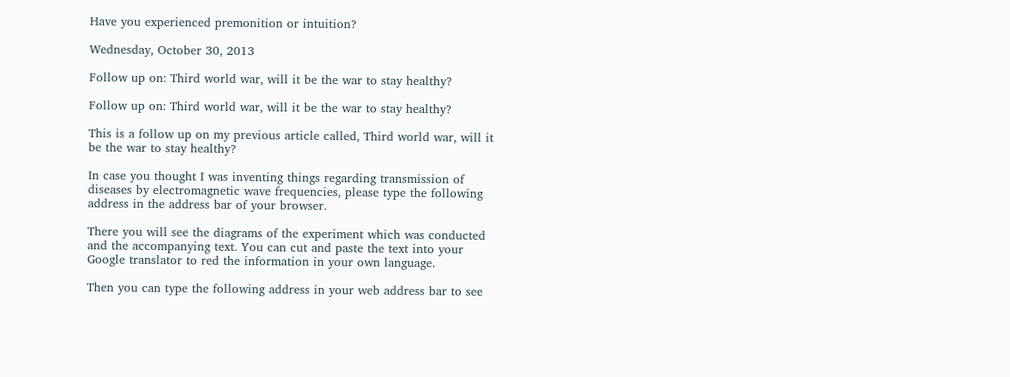Have you experienced premonition or intuition?

Wednesday, October 30, 2013

Follow up on: Third world war, will it be the war to stay healthy?

Follow up on: Third world war, will it be the war to stay healthy?

This is a follow up on my previous article called, Third world war, will it be the war to stay healthy?

In case you thought I was inventing things regarding transmission of diseases by electromagnetic wave frequencies, please type the following address in the address bar of your browser.

There you will see the diagrams of the experiment which was conducted and the accompanying text. You can cut and paste the text into your Google translator to red the information in your own language.

Then you can type the following address in your web address bar to see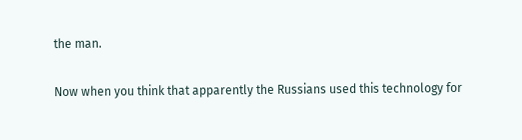the man.

Now when you think that apparently the Russians used this technology for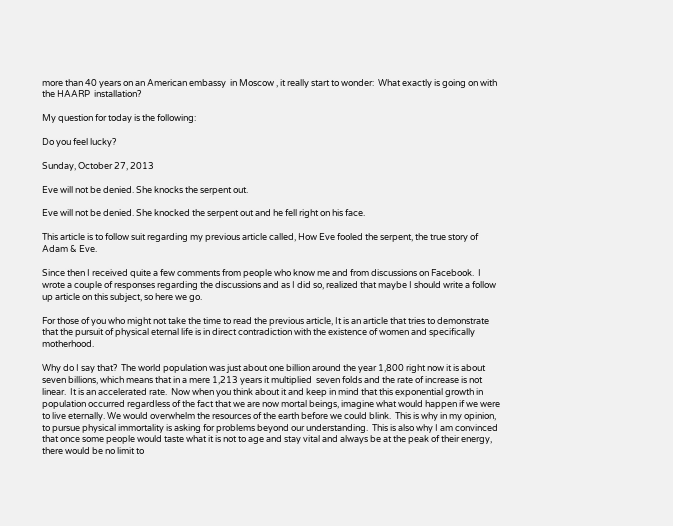more than 40 years on an American embassy  in Moscow , it really start to wonder:  What exactly is going on with the HAARP  installation?

My question for today is the following:

Do you feel lucky?

Sunday, October 27, 2013

Eve will not be denied. She knocks the serpent out.

Eve will not be denied. She knocked the serpent out and he fell right on his face.

This article is to follow suit regarding my previous article called, How Eve fooled the serpent, the true story of Adam & Eve.

Since then I received quite a few comments from people who know me and from discussions on Facebook.  I wrote a couple of responses regarding the discussions and as I did so, realized that maybe I should write a follow up article on this subject, so here we go.

For those of you who might not take the time to read the previous article, It is an article that tries to demonstrate that the pursuit of physical eternal life is in direct contradiction with the existence of women and specifically motherhood.

Why do I say that?  The world population was just about one billion around the year 1,800 right now it is about seven billions, which means that in a mere 1,213 years it multiplied  seven folds and the rate of increase is not linear.  It is an accelerated rate.  Now when you think about it and keep in mind that this exponential growth in population occurred regardless of the fact that we are now mortal beings, imagine what would happen if we were to live eternally. We would overwhelm the resources of the earth before we could blink.  This is why in my opinion, to pursue physical immortality is asking for problems beyond our understanding.  This is also why I am convinced that once some people would taste what it is not to age and stay vital and always be at the peak of their energy, there would be no limit to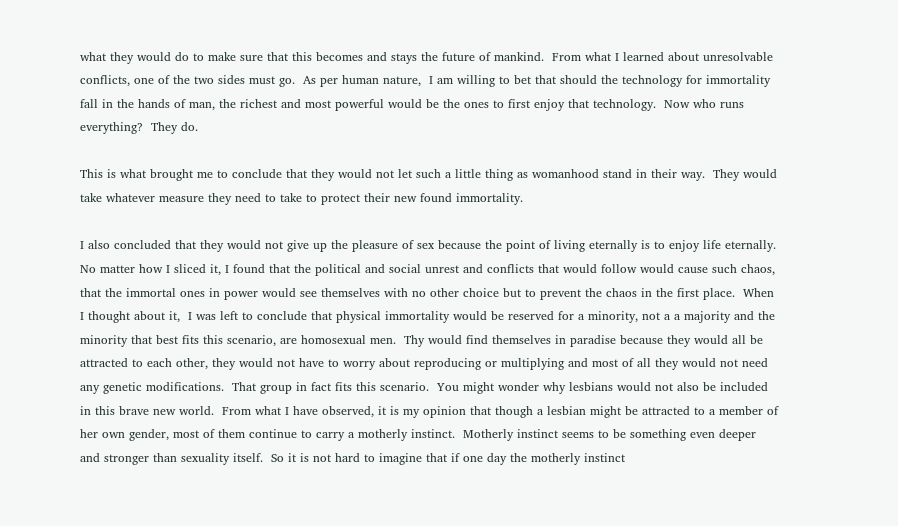what they would do to make sure that this becomes and stays the future of mankind.  From what I learned about unresolvable conflicts, one of the two sides must go.  As per human nature,  I am willing to bet that should the technology for immortality fall in the hands of man, the richest and most powerful would be the ones to first enjoy that technology.  Now who runs everything?  They do.

This is what brought me to conclude that they would not let such a little thing as womanhood stand in their way.  They would take whatever measure they need to take to protect their new found immortality.

I also concluded that they would not give up the pleasure of sex because the point of living eternally is to enjoy life eternally.  No matter how I sliced it, I found that the political and social unrest and conflicts that would follow would cause such chaos, that the immortal ones in power would see themselves with no other choice but to prevent the chaos in the first place.  When I thought about it,  I was left to conclude that physical immortality would be reserved for a minority, not a a majority and the minority that best fits this scenario, are homosexual men.  Thy would find themselves in paradise because they would all be attracted to each other, they would not have to worry about reproducing or multiplying and most of all they would not need any genetic modifications.  That group in fact fits this scenario.  You might wonder why lesbians would not also be included in this brave new world.  From what I have observed, it is my opinion that though a lesbian might be attracted to a member of her own gender, most of them continue to carry a motherly instinct.  Motherly instinct seems to be something even deeper and stronger than sexuality itself.  So it is not hard to imagine that if one day the motherly instinct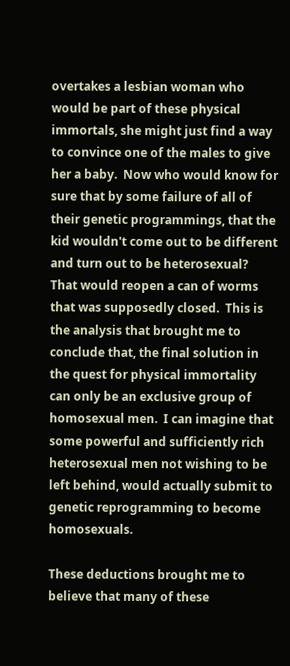overtakes a lesbian woman who would be part of these physical immortals, she might just find a way to convince one of the males to give her a baby.  Now who would know for sure that by some failure of all of their genetic programmings, that the kid wouldn't come out to be different and turn out to be heterosexual?  That would reopen a can of worms that was supposedly closed.  This is the analysis that brought me to conclude that, the final solution in the quest for physical immortality can only be an exclusive group of homosexual men.  I can imagine that some powerful and sufficiently rich heterosexual men not wishing to be left behind, would actually submit to genetic reprogramming to become homosexuals.

These deductions brought me to believe that many of these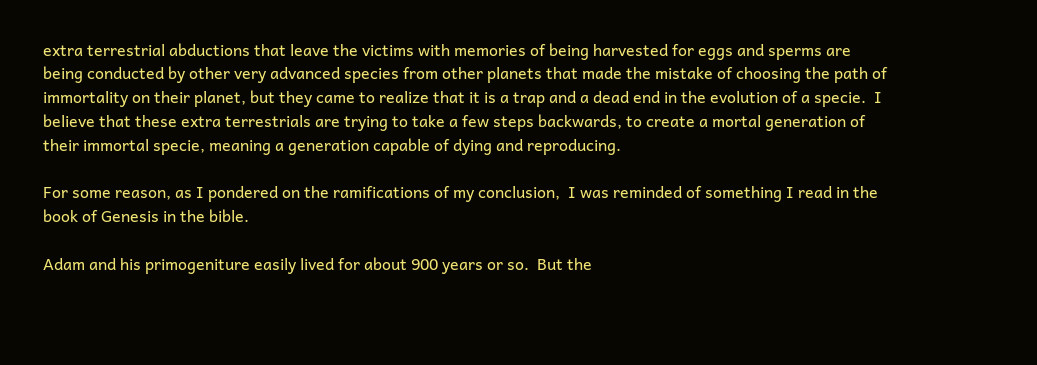extra terrestrial abductions that leave the victims with memories of being harvested for eggs and sperms are being conducted by other very advanced species from other planets that made the mistake of choosing the path of immortality on their planet, but they came to realize that it is a trap and a dead end in the evolution of a specie.  I believe that these extra terrestrials are trying to take a few steps backwards, to create a mortal generation of their immortal specie, meaning a generation capable of dying and reproducing.

For some reason, as I pondered on the ramifications of my conclusion,  I was reminded of something I read in the book of Genesis in the bible.

Adam and his primogeniture easily lived for about 900 years or so.  But the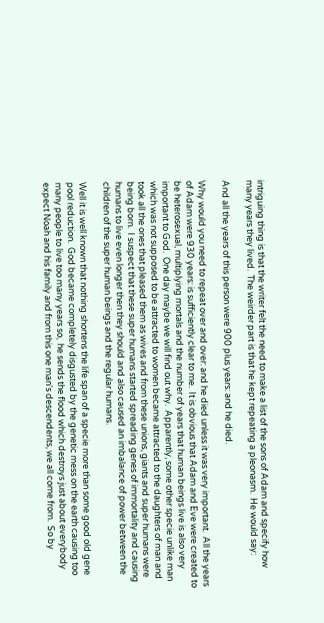intriguing thing is that the writer felt the need to make a list of the sons of Adam and specify how many years they lived.  The weirder part is that he kept repeating a pleonasm.  He would say:

And all the years of this person were 900 plus years: and he died.

Why would you need to repeat over and over: and he died unless it was very important.  All the years of Adam were 930 years: is sufficiently clear to me.  It is obvious that Adam and Eve were created to be heterosexual, multiplying mortals and the number of years that human beings live is also very important to God.  One day maybe we will find out why.  Apparently, some other specie unlike man which was not supposed to be attracted to women became attracted to the daughters of man and took all the ones that pleased them as wives and from these unions, giants and super humans were being born.  I suspect that these super humans started spreading genes of immortality and causing humans to live even longer then they should and also caused an imbalance of power between the children of the super human beings and the regular humans.

Well it is well known that nothing shortens the life span of a specie more than some good old gene pool reduction.  God became completely disgusted by the genetic mess on the earth causing too many people to live too many years so,  he sends the flood which destroys just about everybody expect Noah and his family and from this one man's descendents, we all come from.  So by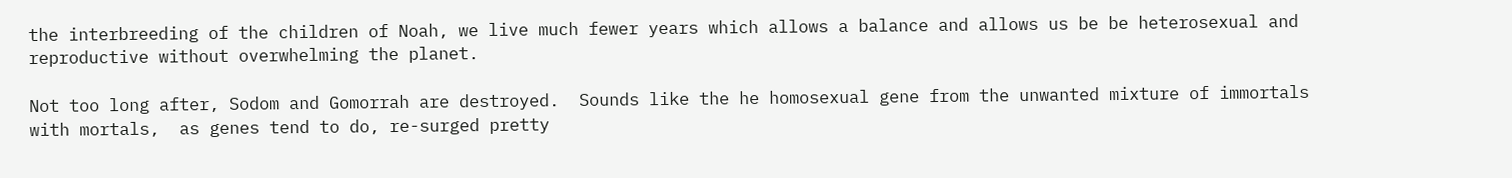the interbreeding of the children of Noah, we live much fewer years which allows a balance and allows us be be heterosexual and reproductive without overwhelming the planet.

Not too long after, Sodom and Gomorrah are destroyed.  Sounds like the he homosexual gene from the unwanted mixture of immortals with mortals,  as genes tend to do, re-surged pretty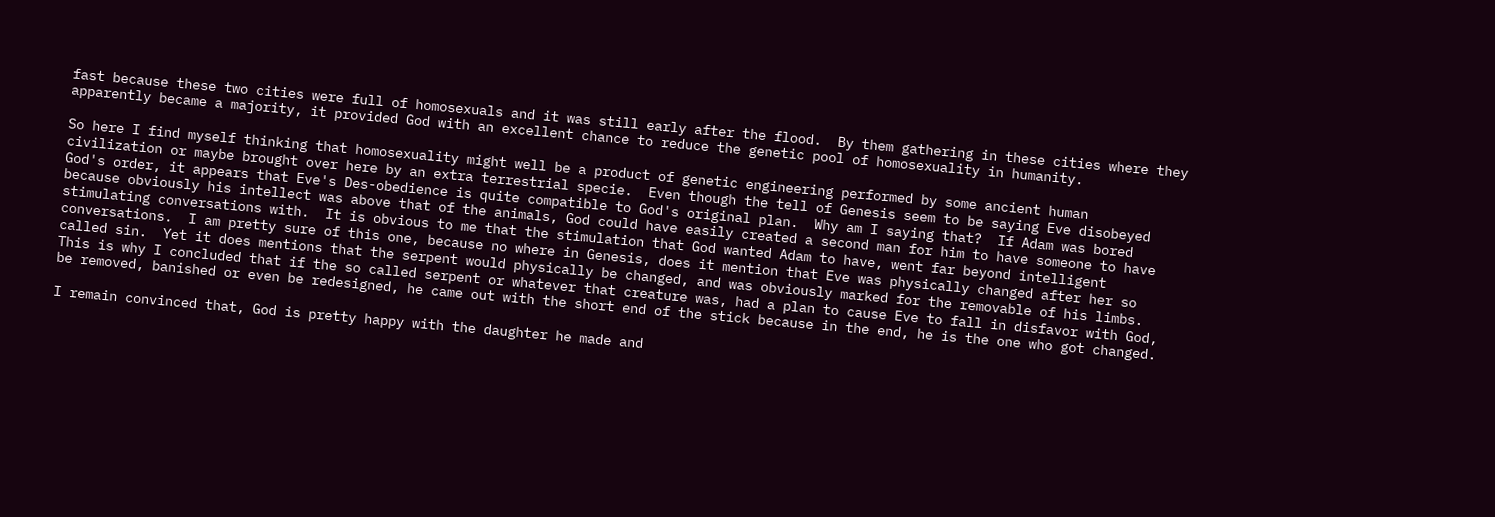fast because these two cities were full of homosexuals and it was still early after the flood.  By them gathering in these cities where they apparently became a majority, it provided God with an excellent chance to reduce the genetic pool of homosexuality in humanity.

So here I find myself thinking that homosexuality might well be a product of genetic engineering performed by some ancient human civilization or maybe brought over here by an extra terrestrial specie.  Even though the tell of Genesis seem to be saying Eve disobeyed God's order, it appears that Eve's Des-obedience is quite compatible to God's original plan.  Why am I saying that?  If Adam was bored because obviously his intellect was above that of the animals, God could have easily created a second man for him to have someone to have stimulating conversations with.  It is obvious to me that the stimulation that God wanted Adam to have, went far beyond intelligent conversations.  I am pretty sure of this one, because no where in Genesis, does it mention that Eve was physically changed after her so called sin.  Yet it does mentions that the serpent would physically be changed, and was obviously marked for the removable of his limbs.  This is why I concluded that if the so called serpent or whatever that creature was, had a plan to cause Eve to fall in disfavor with God, be removed, banished or even be redesigned, he came out with the short end of the stick because in the end, he is the one who got changed.

I remain convinced that, God is pretty happy with the daughter he made and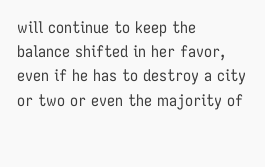will continue to keep the balance shifted in her favor, even if he has to destroy a city or two or even the majority of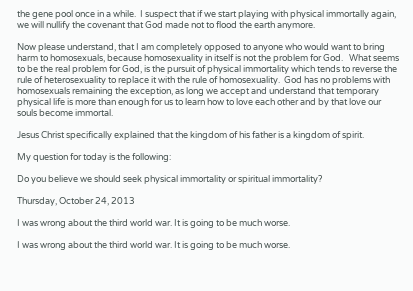the gene pool once in a while.  I suspect that if we start playing with physical immortally again, we will nullify the covenant that God made not to flood the earth anymore.

Now please understand, that I am completely opposed to anyone who would want to bring harm to homosexuals, because homosexuality in itself is not the problem for God.   What seems to be the real problem for God, is the pursuit of physical immortality which tends to reverse the rule of heterosexuality to replace it with the rule of homosexuality.  God has no problems with homosexuals remaining the exception, as long we accept and understand that temporary physical life is more than enough for us to learn how to love each other and by that love our souls become immortal.

Jesus Christ specifically explained that the kingdom of his father is a kingdom of spirit.

My question for today is the following:

Do you believe we should seek physical immortality or spiritual immortality?

Thursday, October 24, 2013

I was wrong about the third world war. It is going to be much worse.

I was wrong about the third world war. It is going to be much worse.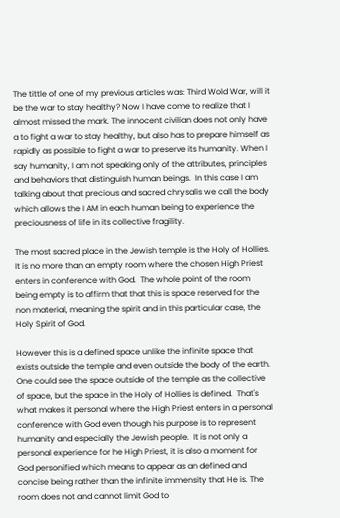The tittle of one of my previous articles was: Third Wold War, will it be the war to stay healthy? Now I have come to realize that I almost missed the mark. The innocent civilian does not only have a to fight a war to stay healthy, but also has to prepare himself as rapidly as possible to fight a war to preserve its humanity. When I say humanity, I am not speaking only of the attributes, principles and behaviors that distinguish human beings.  In this case I am talking about that precious and sacred chrysalis we call the body which allows the I AM in each human being to experience the preciousness of life in its collective fragility.

The most sacred place in the Jewish temple is the Holy of Hollies.  It is no more than an empty room where the chosen High Priest enters in conference with God.  The whole point of the room being empty is to affirm that that this is space reserved for the non material, meaning the spirit and in this particular case, the Holy Spirit of God.

However this is a defined space unlike the infinite space that exists outside the temple and even outside the body of the earth.  One could see the space outside of the temple as the collective of space, but the space in the Holy of Hollies is defined.  That's what makes it personal where the High Priest enters in a personal conference with God even though his purpose is to represent humanity and especially the Jewish people.  It is not only a personal experience for he High Priest, it is also a moment for God personified which means to appear as an defined and concise being rather than the infinite immensity that He is. The room does not and cannot limit God to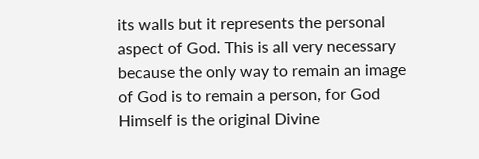its walls but it represents the personal aspect of God. This is all very necessary because the only way to remain an image of God is to remain a person, for God Himself is the original Divine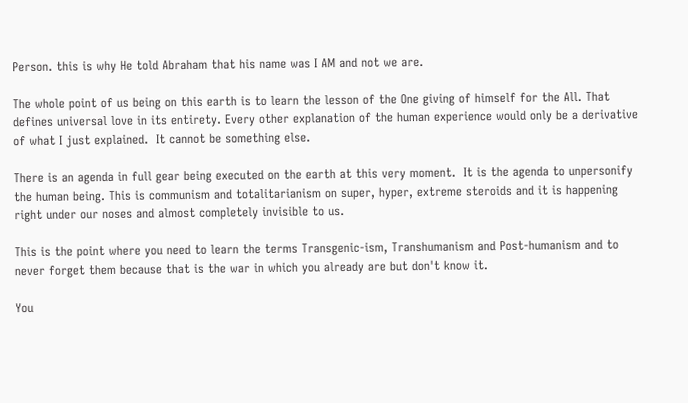Person. this is why He told Abraham that his name was I AM and not we are.

The whole point of us being on this earth is to learn the lesson of the One giving of himself for the All. That defines universal love in its entirety. Every other explanation of the human experience would only be a derivative of what I just explained.  It cannot be something else.

There is an agenda in full gear being executed on the earth at this very moment.  It is the agenda to unpersonify the human being. This is communism and totalitarianism on super, hyper, extreme steroids and it is happening right under our noses and almost completely invisible to us.

This is the point where you need to learn the terms Transgenic-ism, Transhumanism and Post-humanism and to never forget them because that is the war in which you already are but don't know it.

You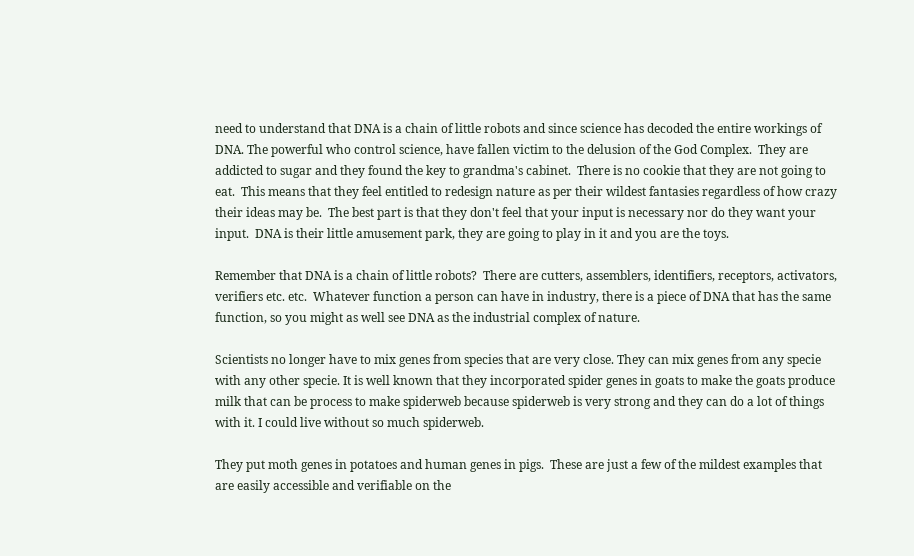need to understand that DNA is a chain of little robots and since science has decoded the entire workings of DNA. The powerful who control science, have fallen victim to the delusion of the God Complex.  They are addicted to sugar and they found the key to grandma's cabinet.  There is no cookie that they are not going to eat.  This means that they feel entitled to redesign nature as per their wildest fantasies regardless of how crazy their ideas may be.  The best part is that they don't feel that your input is necessary nor do they want your input.  DNA is their little amusement park, they are going to play in it and you are the toys.

Remember that DNA is a chain of little robots?  There are cutters, assemblers, identifiers, receptors, activators, verifiers etc. etc.  Whatever function a person can have in industry, there is a piece of DNA that has the same function, so you might as well see DNA as the industrial complex of nature.

Scientists no longer have to mix genes from species that are very close. They can mix genes from any specie with any other specie. It is well known that they incorporated spider genes in goats to make the goats produce milk that can be process to make spiderweb because spiderweb is very strong and they can do a lot of things with it. I could live without so much spiderweb.

They put moth genes in potatoes and human genes in pigs.  These are just a few of the mildest examples that are easily accessible and verifiable on the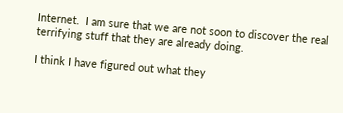Internet.  I am sure that we are not soon to discover the real terrifying stuff that they are already doing.

I think I have figured out what they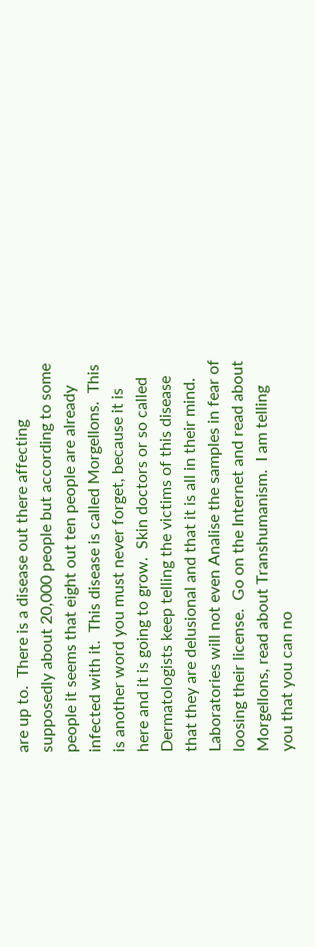are up to.  There is a disease out there affecting supposedly about 20,000 people but according to some people it seems that eight out ten people are already infected with it.  This disease is called Morgellons.  This is another word you must never forget, because it is here and it is going to grow.  Skin doctors or so called Dermatologists keep telling the victims of this disease that they are delusional and that it is all in their mind.  Laboratories will not even Analise the samples in fear of loosing their license.  Go on the Internet and read about Morgellons, read about Transhumanism.  I am telling you that you can no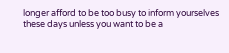longer afford to be too busy to inform yourselves these days unless you want to be a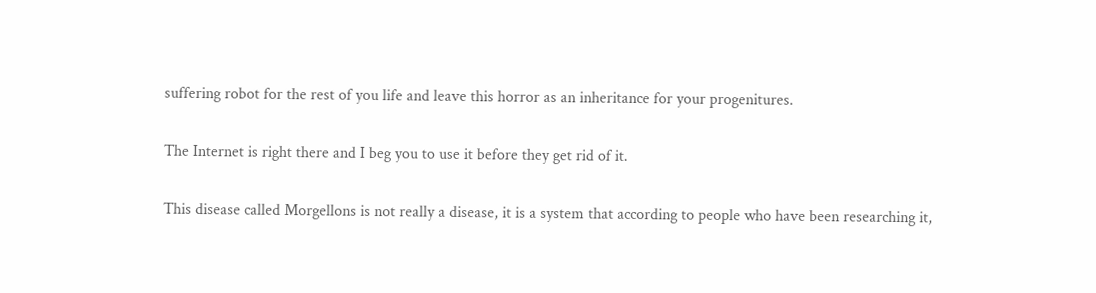suffering robot for the rest of you life and leave this horror as an inheritance for your progenitures.

The Internet is right there and I beg you to use it before they get rid of it.

This disease called Morgellons is not really a disease, it is a system that according to people who have been researching it,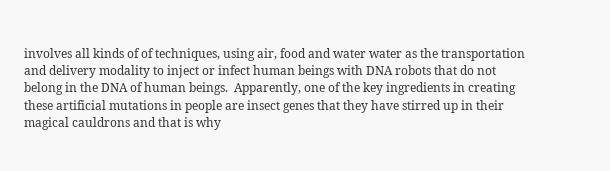involves all kinds of of techniques, using air, food and water water as the transportation and delivery modality to inject or infect human beings with DNA robots that do not belong in the DNA of human beings.  Apparently, one of the key ingredients in creating these artificial mutations in people are insect genes that they have stirred up in their magical cauldrons and that is why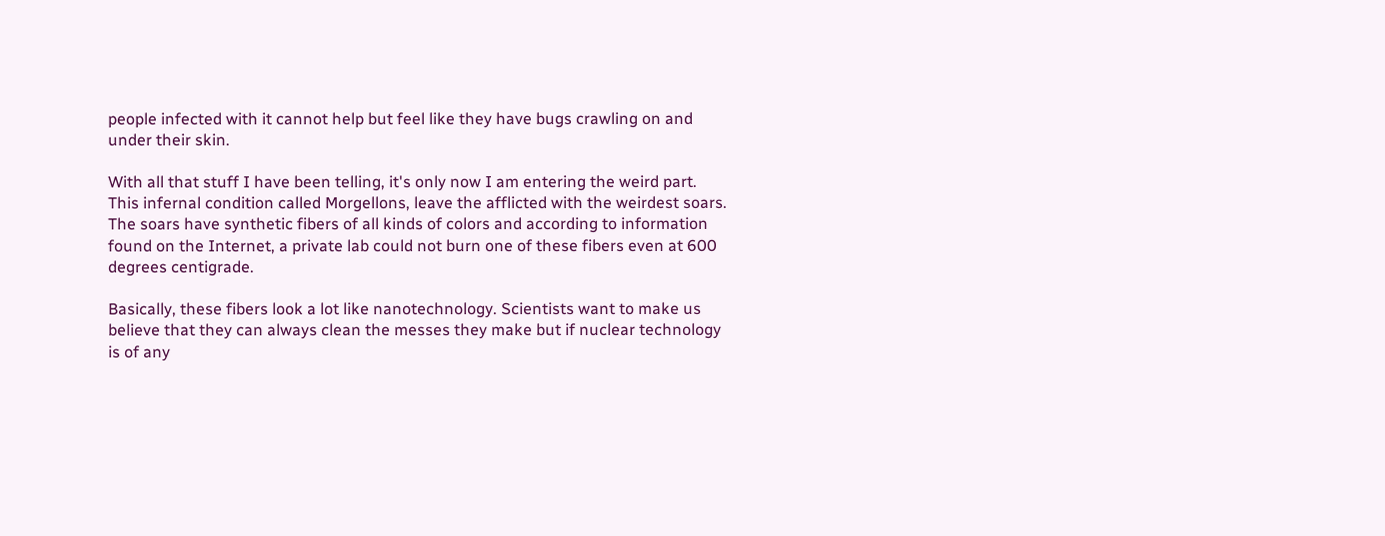people infected with it cannot help but feel like they have bugs crawling on and under their skin.

With all that stuff I have been telling, it's only now I am entering the weird part.  This infernal condition called Morgellons, leave the afflicted with the weirdest soars.  The soars have synthetic fibers of all kinds of colors and according to information found on the Internet, a private lab could not burn one of these fibers even at 600 degrees centigrade.

Basically, these fibers look a lot like nanotechnology. Scientists want to make us believe that they can always clean the messes they make but if nuclear technology is of any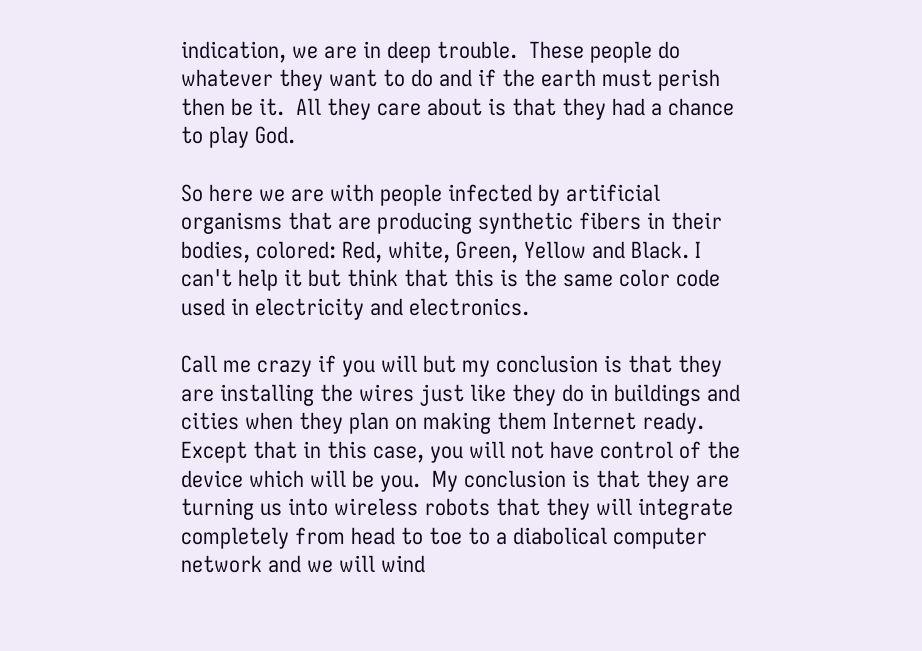indication, we are in deep trouble.  These people do whatever they want to do and if the earth must perish then be it.  All they care about is that they had a chance to play God.

So here we are with people infected by artificial organisms that are producing synthetic fibers in their bodies, colored: Red, white, Green, Yellow and Black. I can't help it but think that this is the same color code used in electricity and electronics.

Call me crazy if you will but my conclusion is that they are installing the wires just like they do in buildings and cities when they plan on making them Internet ready.  Except that in this case, you will not have control of the device which will be you.  My conclusion is that they are turning us into wireless robots that they will integrate completely from head to toe to a diabolical computer network and we will wind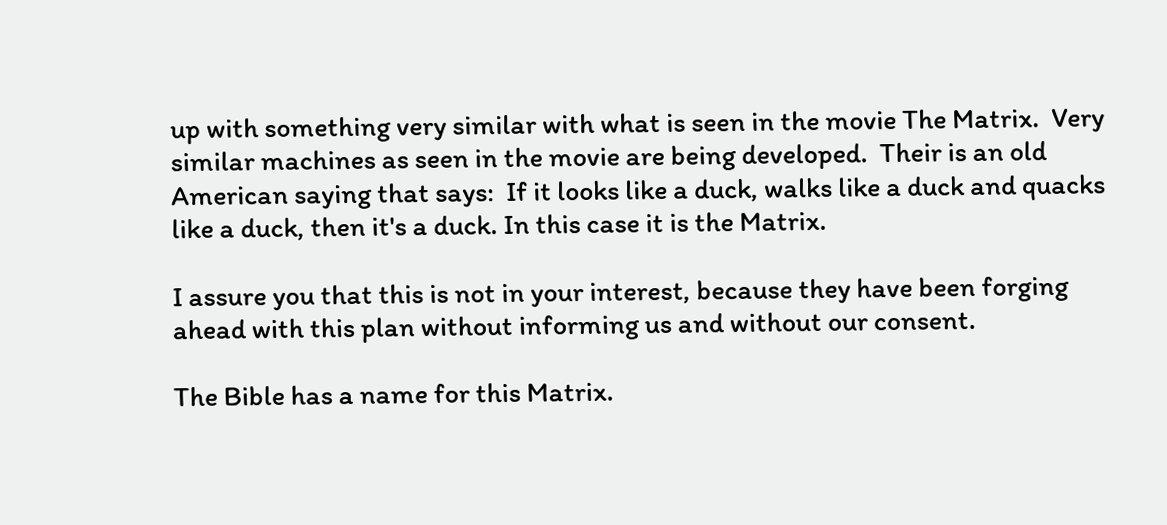up with something very similar with what is seen in the movie The Matrix.  Very similar machines as seen in the movie are being developed.  Their is an old American saying that says:  If it looks like a duck, walks like a duck and quacks like a duck, then it's a duck. In this case it is the Matrix.

I assure you that this is not in your interest, because they have been forging ahead with this plan without informing us and without our consent.

The Bible has a name for this Matrix.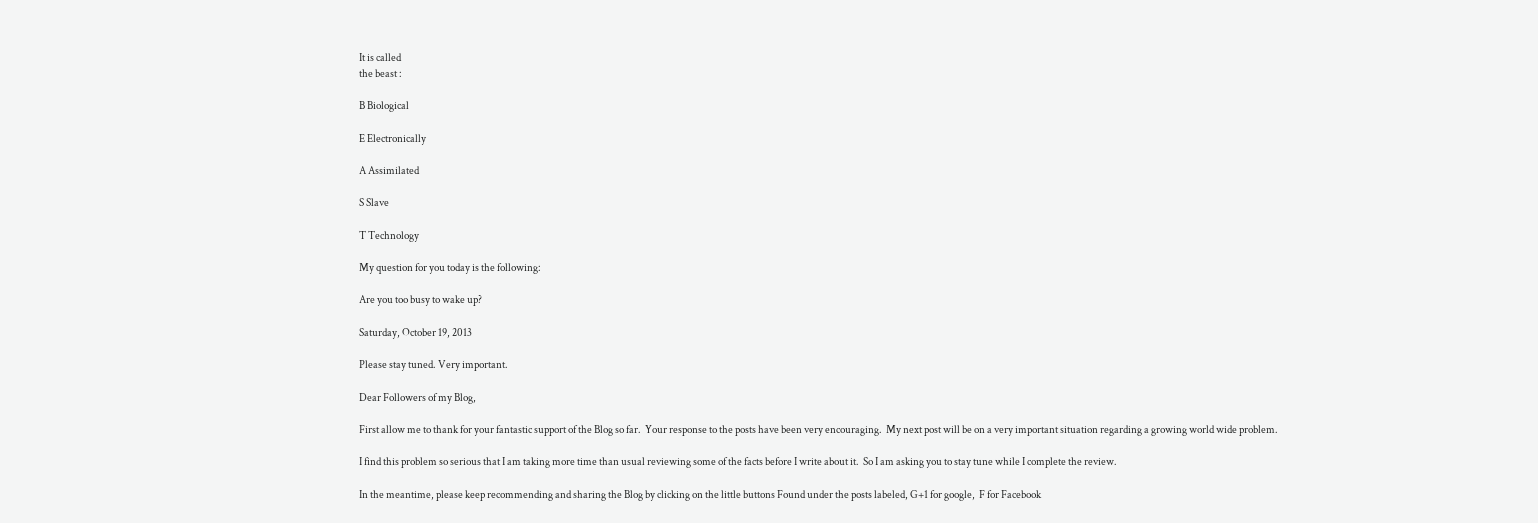It is called
the beast :

B Biological

E Electronically

A Assimilated

S Slave

T Technology

My question for you today is the following:

Are you too busy to wake up?

Saturday, October 19, 2013

Please stay tuned. Very important.

Dear Followers of my Blog,

First allow me to thank for your fantastic support of the Blog so far.  Your response to the posts have been very encouraging.  My next post will be on a very important situation regarding a growing world wide problem.

I find this problem so serious that I am taking more time than usual reviewing some of the facts before I write about it.  So I am asking you to stay tune while I complete the review.

In the meantime, please keep recommending and sharing the Blog by clicking on the little buttons Found under the posts labeled, G+1 for google,  F for Facebook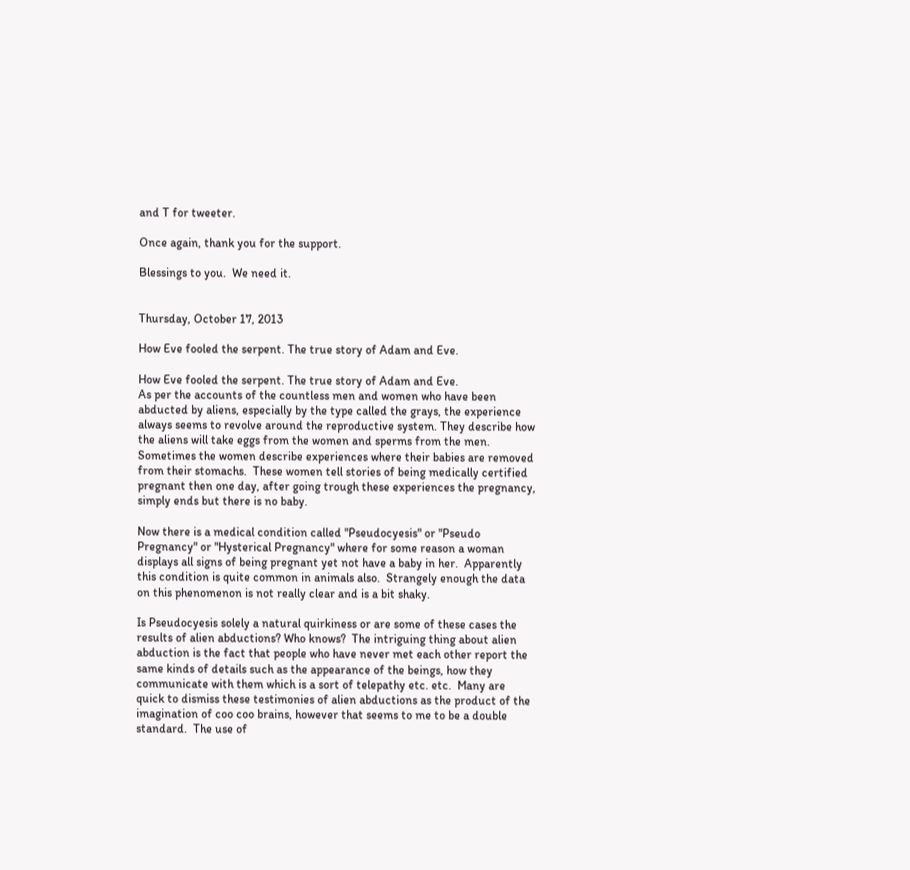and T for tweeter.

Once again, thank you for the support.

Blessings to you.  We need it.


Thursday, October 17, 2013

How Eve fooled the serpent. The true story of Adam and Eve.

How Eve fooled the serpent. The true story of Adam and Eve.
As per the accounts of the countless men and women who have been abducted by aliens, especially by the type called the grays, the experience always seems to revolve around the reproductive system. They describe how the aliens will take eggs from the women and sperms from the men.  Sometimes the women describe experiences where their babies are removed from their stomachs.  These women tell stories of being medically certified pregnant then one day, after going trough these experiences the pregnancy, simply ends but there is no baby.

Now there is a medical condition called "Pseudocyesis" or "Pseudo Pregnancy" or "Hysterical Pregnancy" where for some reason a woman displays all signs of being pregnant yet not have a baby in her.  Apparently this condition is quite common in animals also.  Strangely enough the data on this phenomenon is not really clear and is a bit shaky.

Is Pseudocyesis solely a natural quirkiness or are some of these cases the results of alien abductions? Who knows?  The intriguing thing about alien abduction is the fact that people who have never met each other report the same kinds of details such as the appearance of the beings, how they communicate with them which is a sort of telepathy etc. etc.  Many are quick to dismiss these testimonies of alien abductions as the product of the imagination of coo coo brains, however that seems to me to be a double standard.  The use of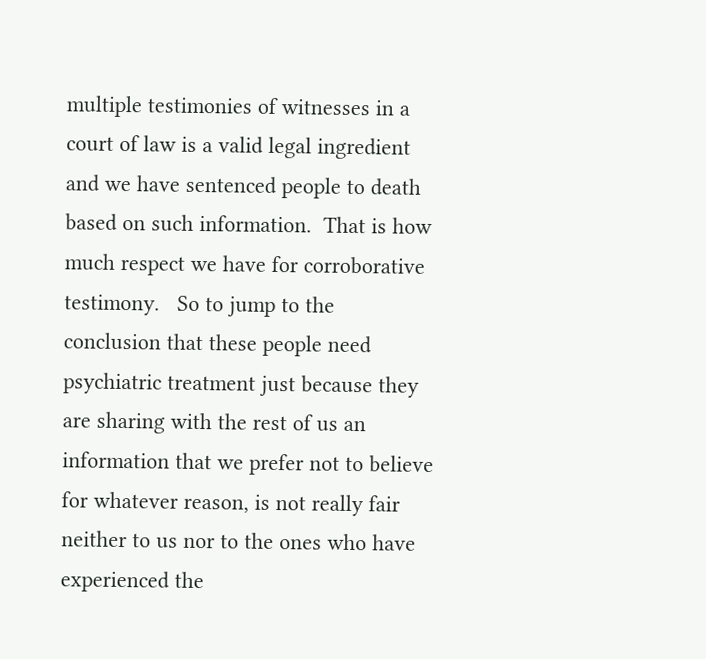multiple testimonies of witnesses in a court of law is a valid legal ingredient and we have sentenced people to death based on such information.  That is how much respect we have for corroborative testimony.   So to jump to the conclusion that these people need psychiatric treatment just because they are sharing with the rest of us an information that we prefer not to believe for whatever reason, is not really fair neither to us nor to the ones who have experienced the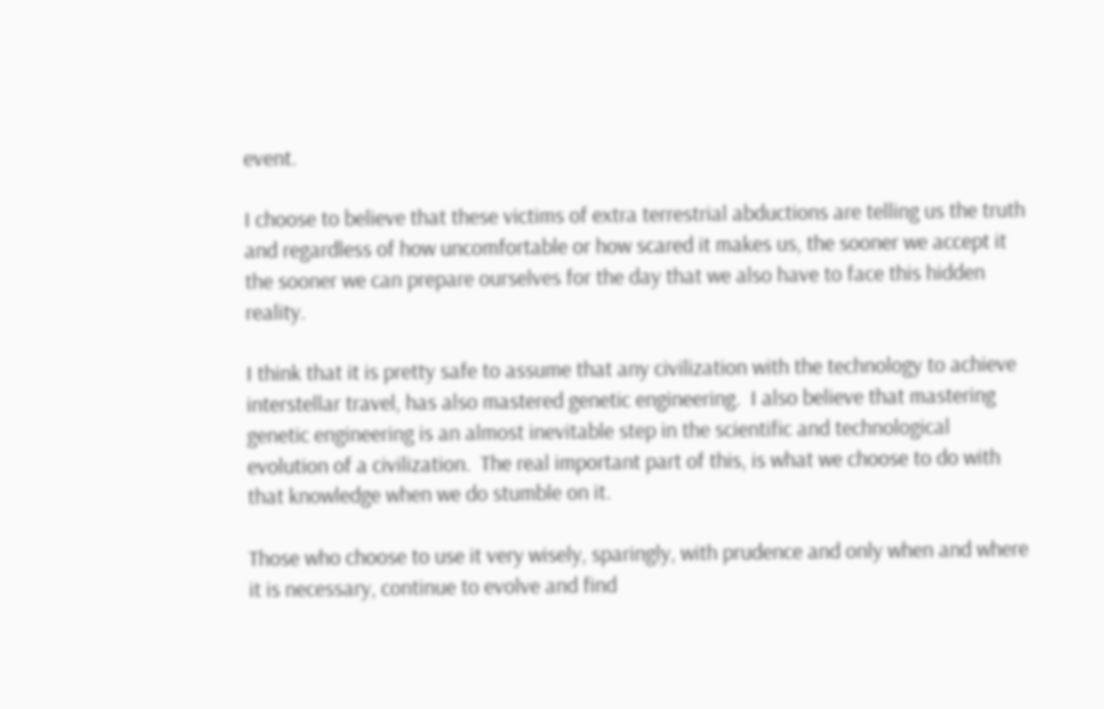event.

I choose to believe that these victims of extra terrestrial abductions are telling us the truth and regardless of how uncomfortable or how scared it makes us, the sooner we accept it the sooner we can prepare ourselves for the day that we also have to face this hidden reality.

I think that it is pretty safe to assume that any civilization with the technology to achieve interstellar travel, has also mastered genetic engineering.  I also believe that mastering genetic engineering is an almost inevitable step in the scientific and technological evolution of a civilization.  The real important part of this, is what we choose to do with that knowledge when we do stumble on it.

Those who choose to use it very wisely, sparingly, with prudence and only when and where it is necessary, continue to evolve and find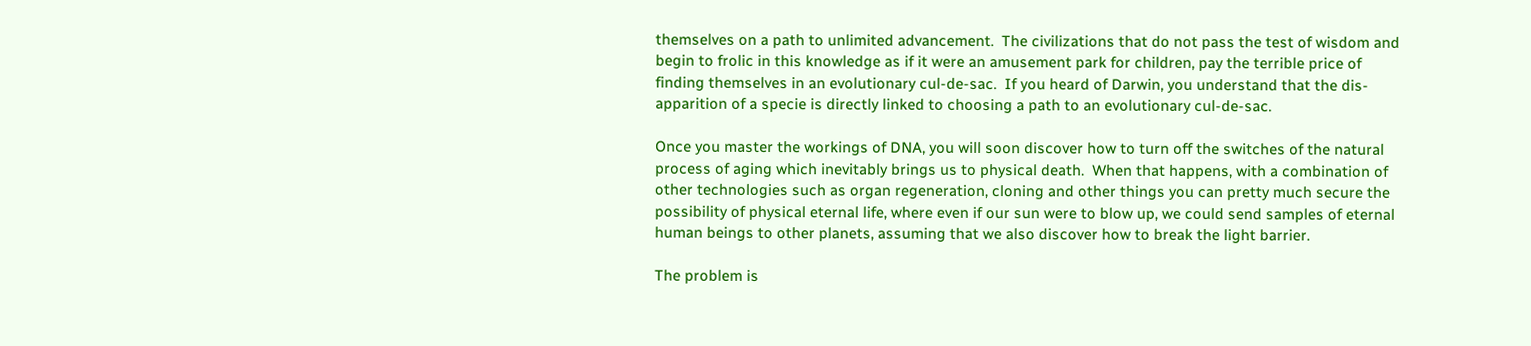themselves on a path to unlimited advancement.  The civilizations that do not pass the test of wisdom and begin to frolic in this knowledge as if it were an amusement park for children, pay the terrible price of finding themselves in an evolutionary cul-de-sac.  If you heard of Darwin, you understand that the dis-apparition of a specie is directly linked to choosing a path to an evolutionary cul-de-sac.

Once you master the workings of DNA, you will soon discover how to turn off the switches of the natural process of aging which inevitably brings us to physical death.  When that happens, with a combination of other technologies such as organ regeneration, cloning and other things you can pretty much secure the possibility of physical eternal life, where even if our sun were to blow up, we could send samples of eternal human beings to other planets, assuming that we also discover how to break the light barrier.

The problem is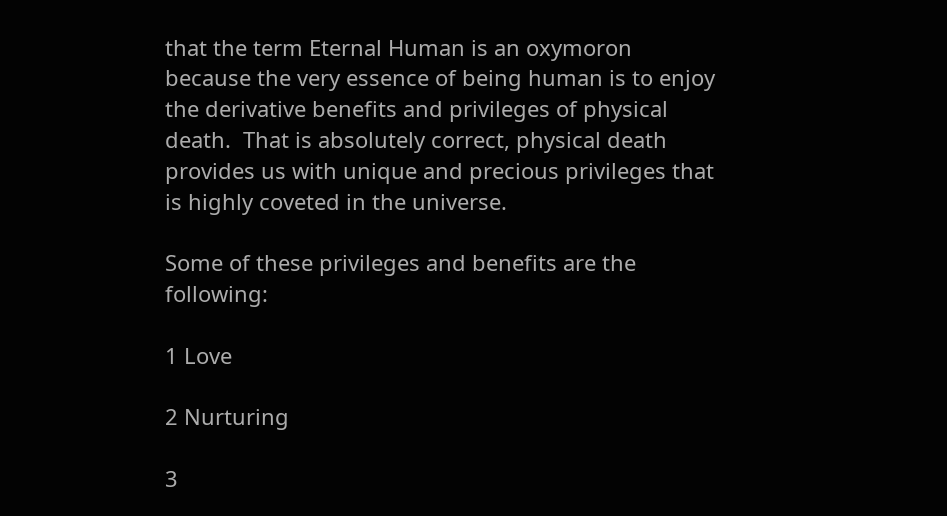that the term Eternal Human is an oxymoron because the very essence of being human is to enjoy the derivative benefits and privileges of physical death.  That is absolutely correct, physical death provides us with unique and precious privileges that is highly coveted in the universe.

Some of these privileges and benefits are the following:

1 Love

2 Nurturing

3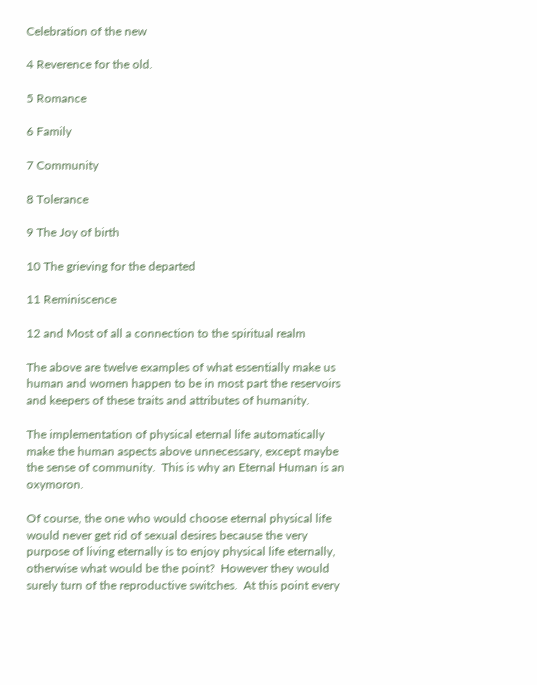Celebration of the new

4 Reverence for the old.

5 Romance

6 Family

7 Community

8 Tolerance

9 The Joy of birth

10 The grieving for the departed

11 Reminiscence

12 and Most of all a connection to the spiritual realm

The above are twelve examples of what essentially make us human and women happen to be in most part the reservoirs and keepers of these traits and attributes of humanity.

The implementation of physical eternal life automatically make the human aspects above unnecessary, except maybe the sense of community.  This is why an Eternal Human is an oxymoron.

Of course, the one who would choose eternal physical life would never get rid of sexual desires because the very purpose of living eternally is to enjoy physical life eternally, otherwise what would be the point?  However they would surely turn of the reproductive switches.  At this point every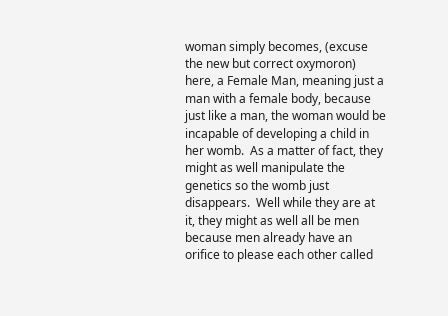woman simply becomes, (excuse the new but correct oxymoron) here, a Female Man, meaning just a man with a female body, because just like a man, the woman would be incapable of developing a child in her womb.  As a matter of fact, they might as well manipulate the genetics so the womb just disappears.  Well while they are at it, they might as well all be men because men already have an orifice to please each other called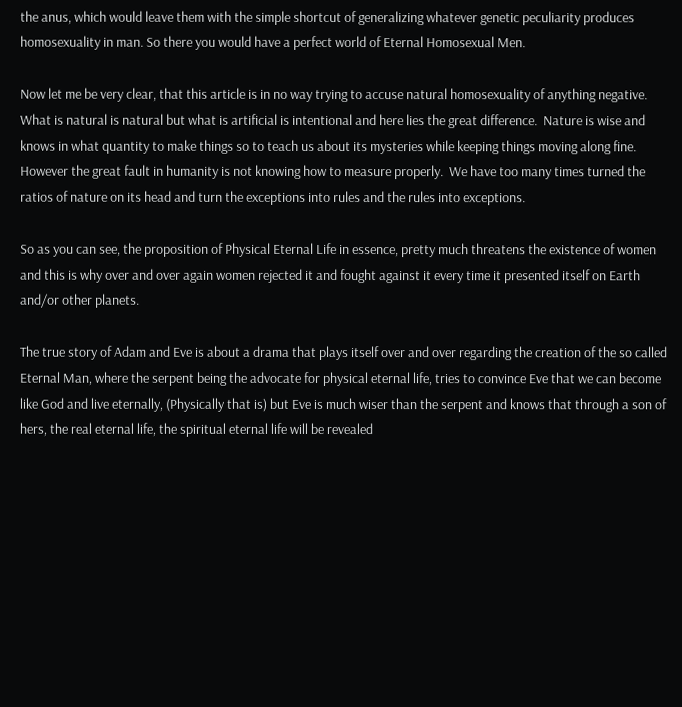the anus, which would leave them with the simple shortcut of generalizing whatever genetic peculiarity produces homosexuality in man. So there you would have a perfect world of Eternal Homosexual Men.

Now let me be very clear, that this article is in no way trying to accuse natural homosexuality of anything negative.  What is natural is natural but what is artificial is intentional and here lies the great difference.  Nature is wise and knows in what quantity to make things so to teach us about its mysteries while keeping things moving along fine.  However the great fault in humanity is not knowing how to measure properly.  We have too many times turned the ratios of nature on its head and turn the exceptions into rules and the rules into exceptions.

So as you can see, the proposition of Physical Eternal Life in essence, pretty much threatens the existence of women and this is why over and over again women rejected it and fought against it every time it presented itself on Earth and/or other planets.

The true story of Adam and Eve is about a drama that plays itself over and over regarding the creation of the so called Eternal Man, where the serpent being the advocate for physical eternal life, tries to convince Eve that we can become like God and live eternally, (Physically that is) but Eve is much wiser than the serpent and knows that through a son of hers, the real eternal life, the spiritual eternal life will be revealed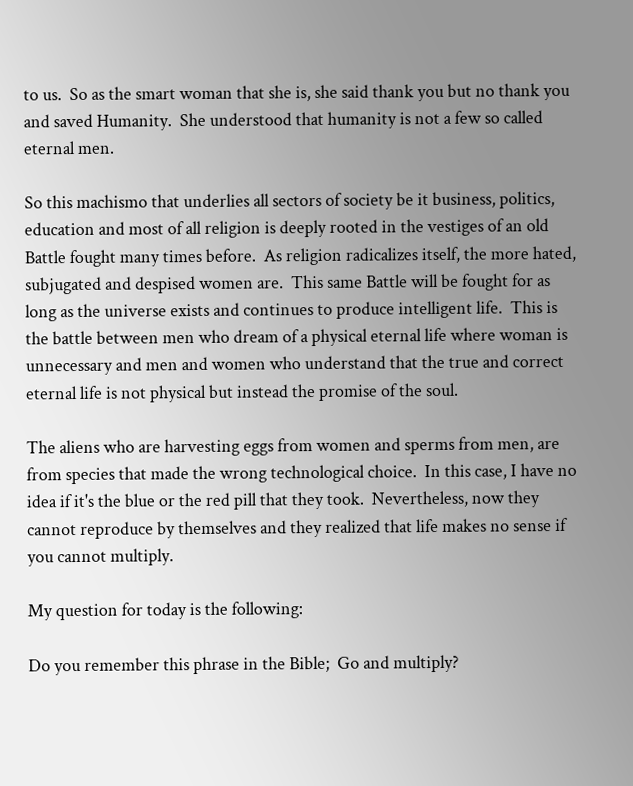to us.  So as the smart woman that she is, she said thank you but no thank you and saved Humanity.  She understood that humanity is not a few so called eternal men.

So this machismo that underlies all sectors of society be it business, politics, education and most of all religion is deeply rooted in the vestiges of an old Battle fought many times before.  As religion radicalizes itself, the more hated, subjugated and despised women are.  This same Battle will be fought for as long as the universe exists and continues to produce intelligent life.  This is the battle between men who dream of a physical eternal life where woman is unnecessary and men and women who understand that the true and correct eternal life is not physical but instead the promise of the soul.

The aliens who are harvesting eggs from women and sperms from men, are from species that made the wrong technological choice.  In this case, I have no idea if it's the blue or the red pill that they took.  Nevertheless, now they cannot reproduce by themselves and they realized that life makes no sense if you cannot multiply.

My question for today is the following:

Do you remember this phrase in the Bible;  Go and multiply?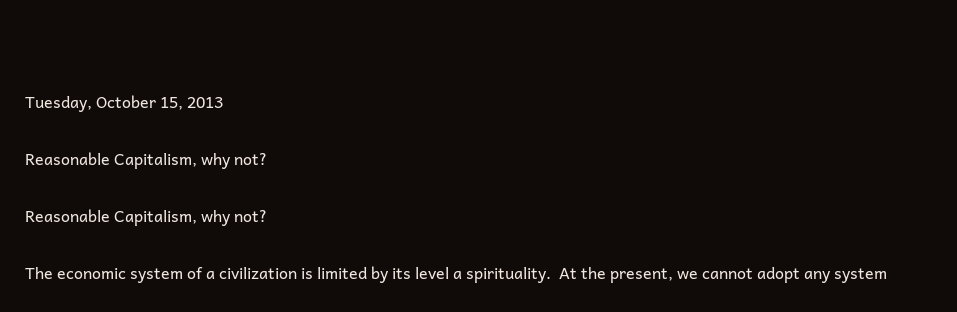Tuesday, October 15, 2013

Reasonable Capitalism, why not?

Reasonable Capitalism, why not?

The economic system of a civilization is limited by its level a spirituality.  At the present, we cannot adopt any system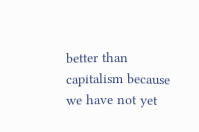better than capitalism because we have not yet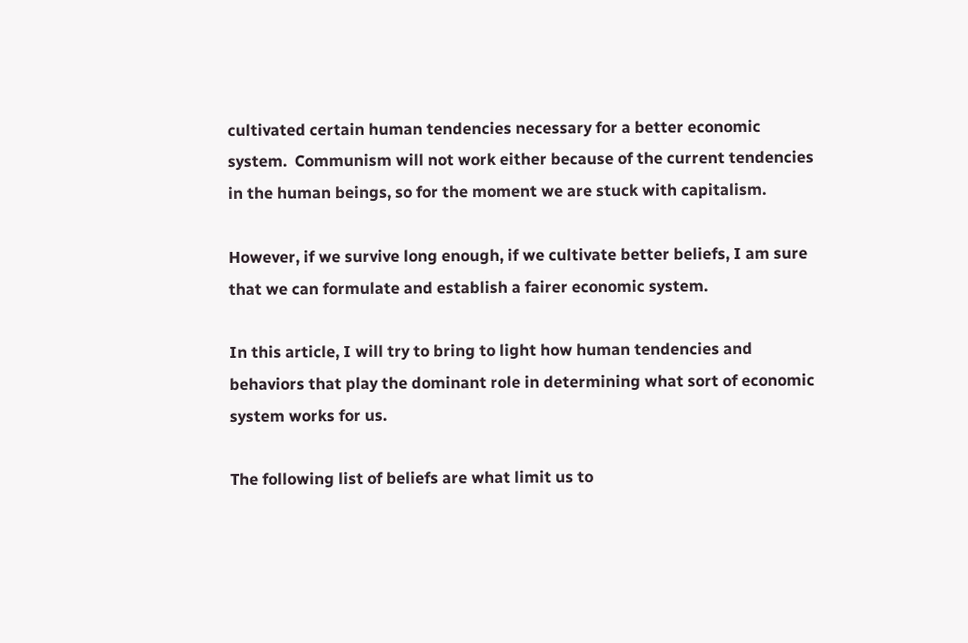cultivated certain human tendencies necessary for a better economic system.  Communism will not work either because of the current tendencies in the human beings, so for the moment we are stuck with capitalism.

However, if we survive long enough, if we cultivate better beliefs, I am sure that we can formulate and establish a fairer economic system.

In this article, I will try to bring to light how human tendencies and behaviors that play the dominant role in determining what sort of economic system works for us.

The following list of beliefs are what limit us to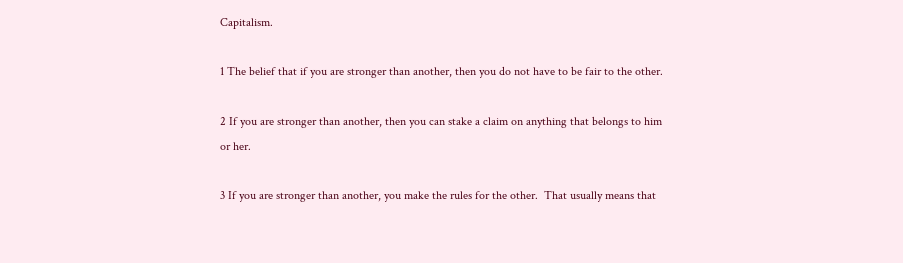Capitalism.

1 The belief that if you are stronger than another, then you do not have to be fair to the other.

2 If you are stronger than another, then you can stake a claim on anything that belongs to him or her.

3 If you are stronger than another, you make the rules for the other.  That usually means that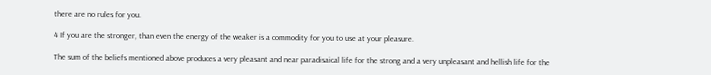there are no rules for you.

4 If you are the stronger, than even the energy of the weaker is a commodity for you to use at your pleasure.

The sum of the beliefs mentioned above produces a very pleasant and near paradisaical life for the strong and a very unpleasant and hellish life for the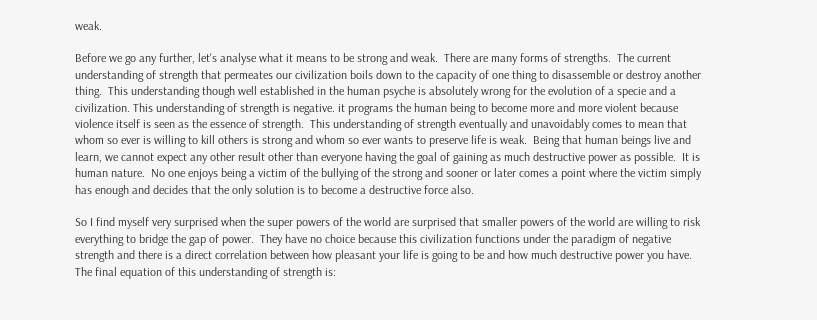weak.

Before we go any further, let's analyse what it means to be strong and weak.  There are many forms of strengths.  The current understanding of strength that permeates our civilization boils down to the capacity of one thing to disassemble or destroy another thing.  This understanding though well established in the human psyche is absolutely wrong for the evolution of a specie and a civilization. This understanding of strength is negative. it programs the human being to become more and more violent because violence itself is seen as the essence of strength.  This understanding of strength eventually and unavoidably comes to mean that whom so ever is willing to kill others is strong and whom so ever wants to preserve life is weak.  Being that human beings live and learn, we cannot expect any other result other than everyone having the goal of gaining as much destructive power as possible.  It is human nature.  No one enjoys being a victim of the bullying of the strong and sooner or later comes a point where the victim simply has enough and decides that the only solution is to become a destructive force also.

So I find myself very surprised when the super powers of the world are surprised that smaller powers of the world are willing to risk everything to bridge the gap of power.  They have no choice because this civilization functions under the paradigm of negative strength and there is a direct correlation between how pleasant your life is going to be and how much destructive power you have.  The final equation of this understanding of strength is: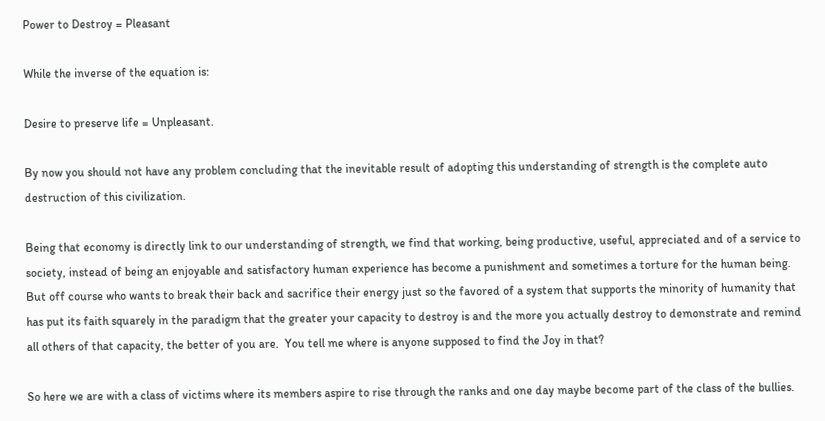Power to Destroy = Pleasant

While the inverse of the equation is:

Desire to preserve life = Unpleasant.

By now you should not have any problem concluding that the inevitable result of adopting this understanding of strength is the complete auto destruction of this civilization.

Being that economy is directly link to our understanding of strength, we find that working, being productive, useful, appreciated and of a service to society, instead of being an enjoyable and satisfactory human experience has become a punishment and sometimes a torture for the human being.  But off course who wants to break their back and sacrifice their energy just so the favored of a system that supports the minority of humanity that has put its faith squarely in the paradigm that the greater your capacity to destroy is and the more you actually destroy to demonstrate and remind all others of that capacity, the better of you are.  You tell me where is anyone supposed to find the Joy in that?

So here we are with a class of victims where its members aspire to rise through the ranks and one day maybe become part of the class of the bullies.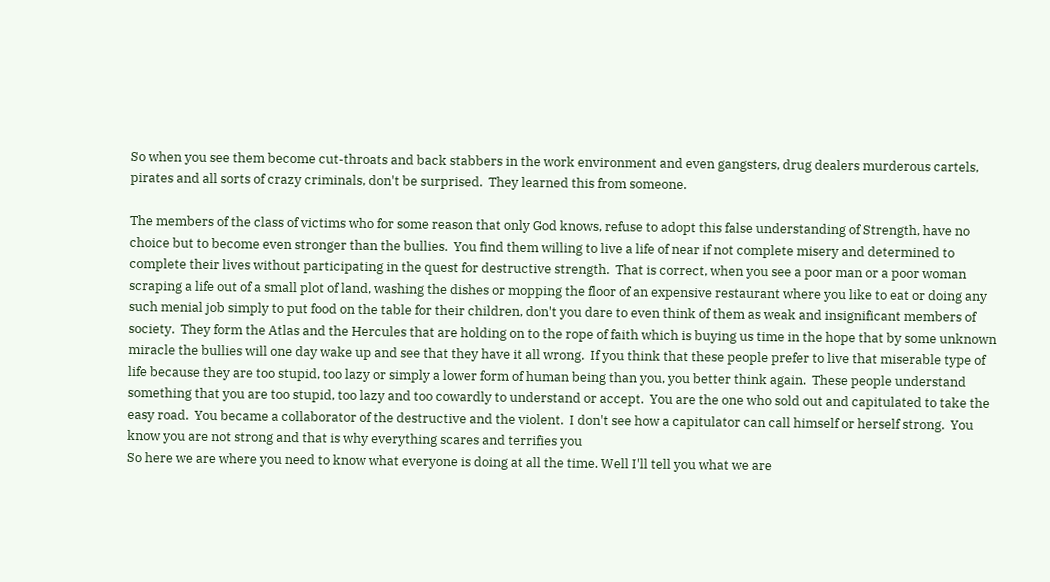So when you see them become cut-throats and back stabbers in the work environment and even gangsters, drug dealers murderous cartels, pirates and all sorts of crazy criminals, don't be surprised.  They learned this from someone.

The members of the class of victims who for some reason that only God knows, refuse to adopt this false understanding of Strength, have no choice but to become even stronger than the bullies.  You find them willing to live a life of near if not complete misery and determined to complete their lives without participating in the quest for destructive strength.  That is correct, when you see a poor man or a poor woman scraping a life out of a small plot of land, washing the dishes or mopping the floor of an expensive restaurant where you like to eat or doing any such menial job simply to put food on the table for their children, don't you dare to even think of them as weak and insignificant members of society.  They form the Atlas and the Hercules that are holding on to the rope of faith which is buying us time in the hope that by some unknown miracle the bullies will one day wake up and see that they have it all wrong.  If you think that these people prefer to live that miserable type of life because they are too stupid, too lazy or simply a lower form of human being than you, you better think again.  These people understand something that you are too stupid, too lazy and too cowardly to understand or accept.  You are the one who sold out and capitulated to take the easy road.  You became a collaborator of the destructive and the violent.  I don't see how a capitulator can call himself or herself strong.  You know you are not strong and that is why everything scares and terrifies you
So here we are where you need to know what everyone is doing at all the time. Well I'll tell you what we are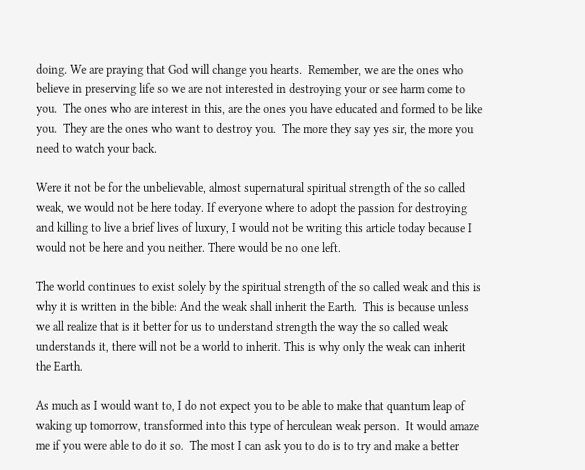doing. We are praying that God will change you hearts.  Remember, we are the ones who believe in preserving life so we are not interested in destroying your or see harm come to you.  The ones who are interest in this, are the ones you have educated and formed to be like you.  They are the ones who want to destroy you.  The more they say yes sir, the more you need to watch your back.

Were it not be for the unbelievable, almost supernatural spiritual strength of the so called weak, we would not be here today. If everyone where to adopt the passion for destroying and killing to live a brief lives of luxury, I would not be writing this article today because I would not be here and you neither. There would be no one left.

The world continues to exist solely by the spiritual strength of the so called weak and this is why it is written in the bible: And the weak shall inherit the Earth.  This is because unless we all realize that is it better for us to understand strength the way the so called weak understands it, there will not be a world to inherit. This is why only the weak can inherit the Earth.

As much as I would want to, I do not expect you to be able to make that quantum leap of waking up tomorrow, transformed into this type of herculean weak person.  It would amaze me if you were able to do it so.  The most I can ask you to do is to try and make a better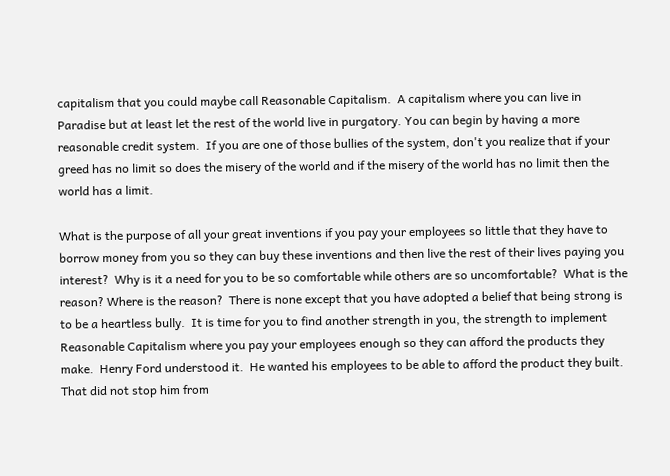capitalism that you could maybe call Reasonable Capitalism.  A capitalism where you can live in Paradise but at least let the rest of the world live in purgatory. You can begin by having a more reasonable credit system.  If you are one of those bullies of the system, don't you realize that if your greed has no limit so does the misery of the world and if the misery of the world has no limit then the world has a limit.

What is the purpose of all your great inventions if you pay your employees so little that they have to borrow money from you so they can buy these inventions and then live the rest of their lives paying you interest?  Why is it a need for you to be so comfortable while others are so uncomfortable?  What is the reason? Where is the reason?  There is none except that you have adopted a belief that being strong is to be a heartless bully.  It is time for you to find another strength in you, the strength to implement Reasonable Capitalism where you pay your employees enough so they can afford the products they make.  Henry Ford understood it.  He wanted his employees to be able to afford the product they built.  That did not stop him from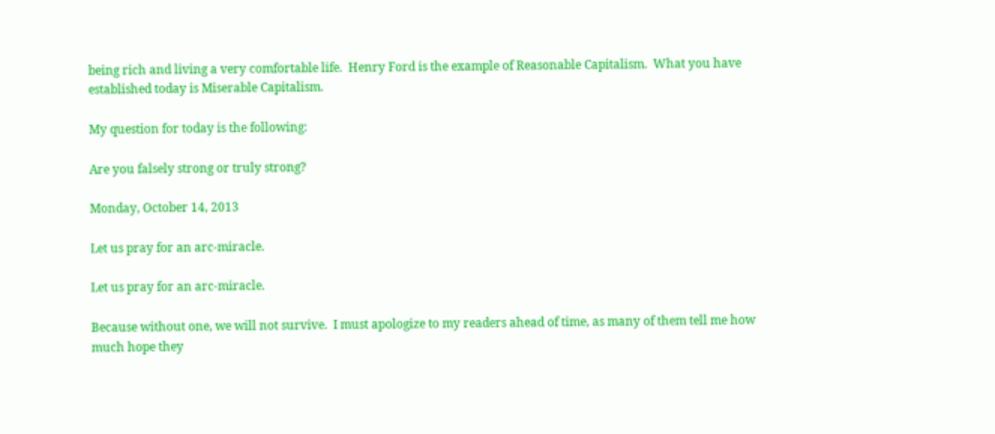being rich and living a very comfortable life.  Henry Ford is the example of Reasonable Capitalism.  What you have established today is Miserable Capitalism.

My question for today is the following:

Are you falsely strong or truly strong?

Monday, October 14, 2013

Let us pray for an arc-miracle.

Let us pray for an arc-miracle.

Because without one, we will not survive.  I must apologize to my readers ahead of time, as many of them tell me how much hope they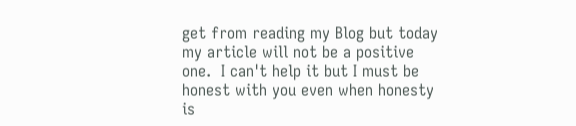get from reading my Blog but today my article will not be a positive one.  I can't help it but I must be honest with you even when honesty is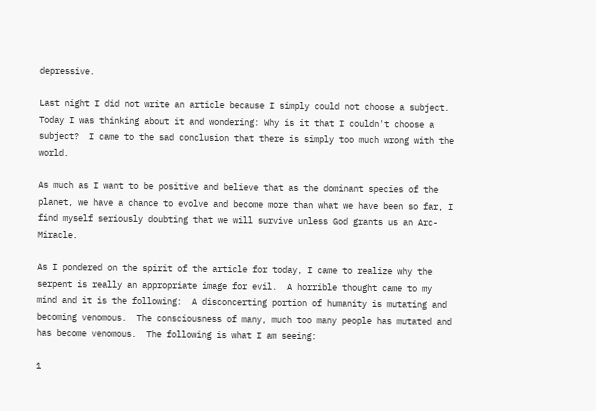depressive.

Last night I did not write an article because I simply could not choose a subject.
Today I was thinking about it and wondering: Why is it that I couldn't choose a subject?  I came to the sad conclusion that there is simply too much wrong with the world.

As much as I want to be positive and believe that as the dominant species of the planet, we have a chance to evolve and become more than what we have been so far, I find myself seriously doubting that we will survive unless God grants us an Arc-Miracle.

As I pondered on the spirit of the article for today, I came to realize why the serpent is really an appropriate image for evil.  A horrible thought came to my mind and it is the following:  A disconcerting portion of humanity is mutating and becoming venomous.  The consciousness of many, much too many people has mutated and has become venomous.  The following is what I am seeing:

1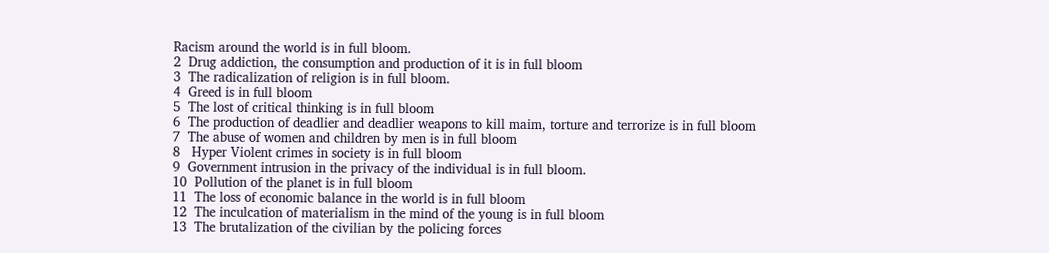Racism around the world is in full bloom.
2  Drug addiction, the consumption and production of it is in full bloom
3  The radicalization of religion is in full bloom.
4  Greed is in full bloom
5  The lost of critical thinking is in full bloom
6  The production of deadlier and deadlier weapons to kill maim, torture and terrorize is in full bloom
7  The abuse of women and children by men is in full bloom
8   Hyper Violent crimes in society is in full bloom
9  Government intrusion in the privacy of the individual is in full bloom.
10  Pollution of the planet is in full bloom
11  The loss of economic balance in the world is in full bloom
12  The inculcation of materialism in the mind of the young is in full bloom
13  The brutalization of the civilian by the policing forces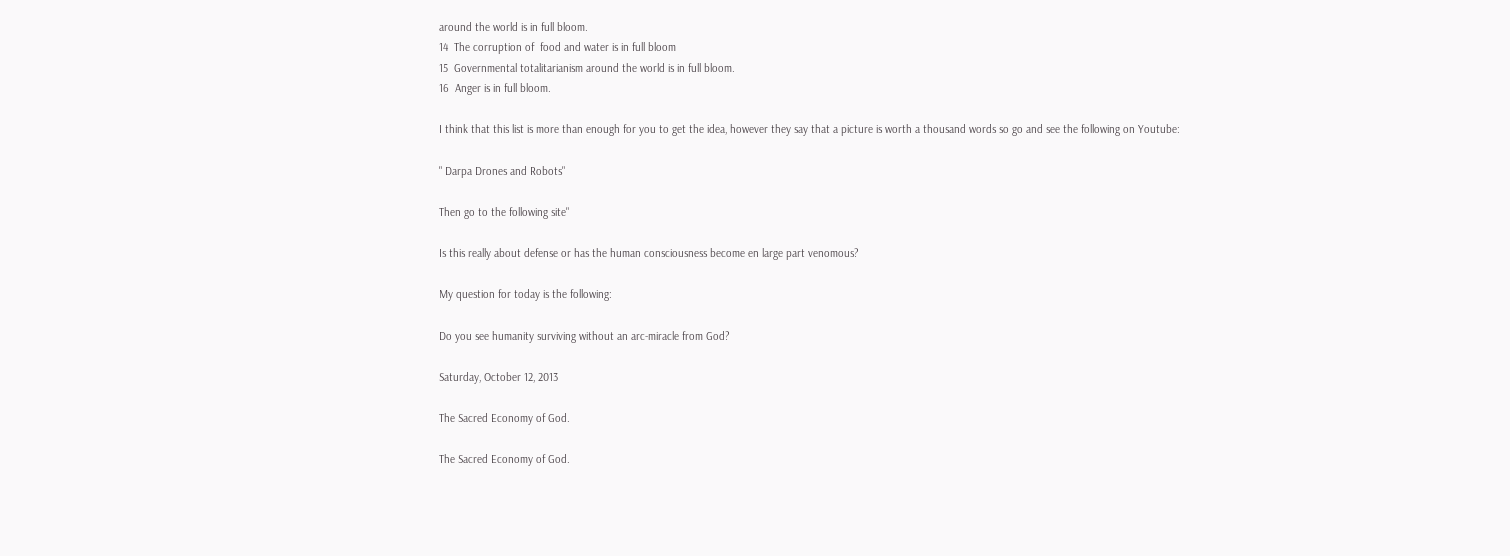around the world is in full bloom.
14  The corruption of  food and water is in full bloom
15  Governmental totalitarianism around the world is in full bloom.
16  Anger is in full bloom.

I think that this list is more than enough for you to get the idea, however they say that a picture is worth a thousand words so go and see the following on Youtube:

" Darpa Drones and Robots"

Then go to the following site"

Is this really about defense or has the human consciousness become en large part venomous?

My question for today is the following:

Do you see humanity surviving without an arc-miracle from God?

Saturday, October 12, 2013

The Sacred Economy of God.

The Sacred Economy of God.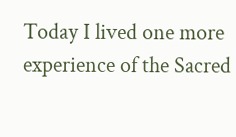Today I lived one more experience of the Sacred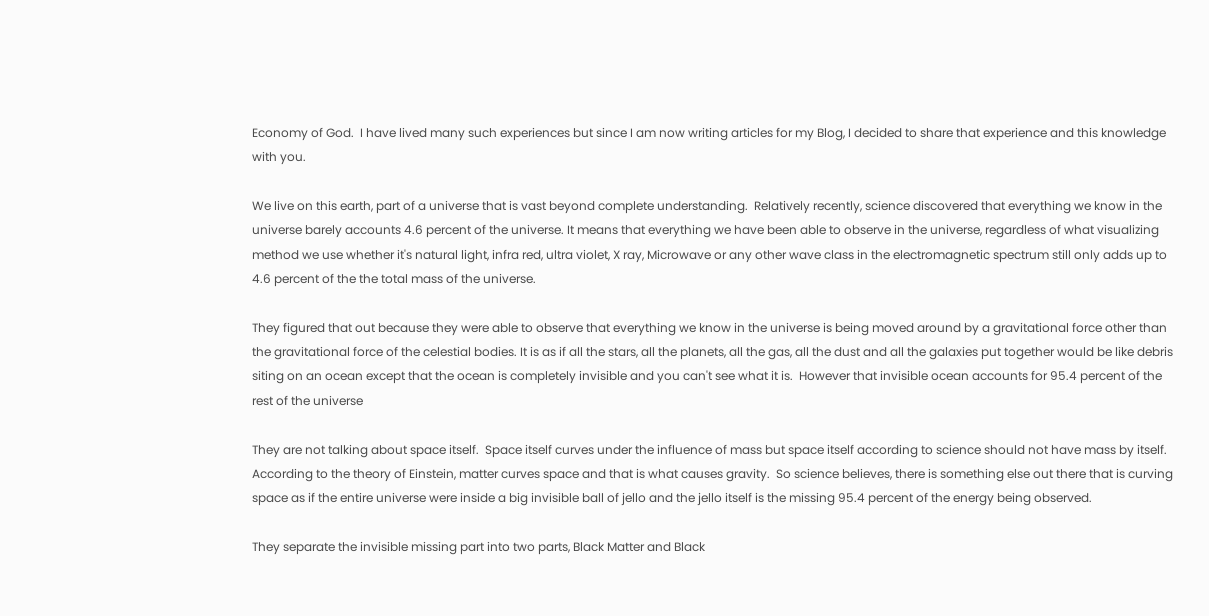Economy of God.  I have lived many such experiences but since I am now writing articles for my Blog, I decided to share that experience and this knowledge with you.

We live on this earth, part of a universe that is vast beyond complete understanding.  Relatively recently, science discovered that everything we know in the universe barely accounts 4.6 percent of the universe. It means that everything we have been able to observe in the universe, regardless of what visualizing method we use whether it's natural light, infra red, ultra violet, X ray, Microwave or any other wave class in the electromagnetic spectrum still only adds up to 4.6 percent of the the total mass of the universe.

They figured that out because they were able to observe that everything we know in the universe is being moved around by a gravitational force other than the gravitational force of the celestial bodies. It is as if all the stars, all the planets, all the gas, all the dust and all the galaxies put together would be like debris siting on an ocean except that the ocean is completely invisible and you can't see what it is.  However that invisible ocean accounts for 95.4 percent of the rest of the universe

They are not talking about space itself.  Space itself curves under the influence of mass but space itself according to science should not have mass by itself.  According to the theory of Einstein, matter curves space and that is what causes gravity.  So science believes, there is something else out there that is curving space as if the entire universe were inside a big invisible ball of jello and the jello itself is the missing 95.4 percent of the energy being observed.

They separate the invisible missing part into two parts, Black Matter and Black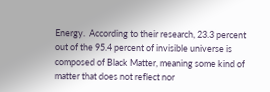Energy.  According to their research, 23.3 percent out of the 95.4 percent of invisible universe is composed of Black Matter, meaning some kind of matter that does not reflect nor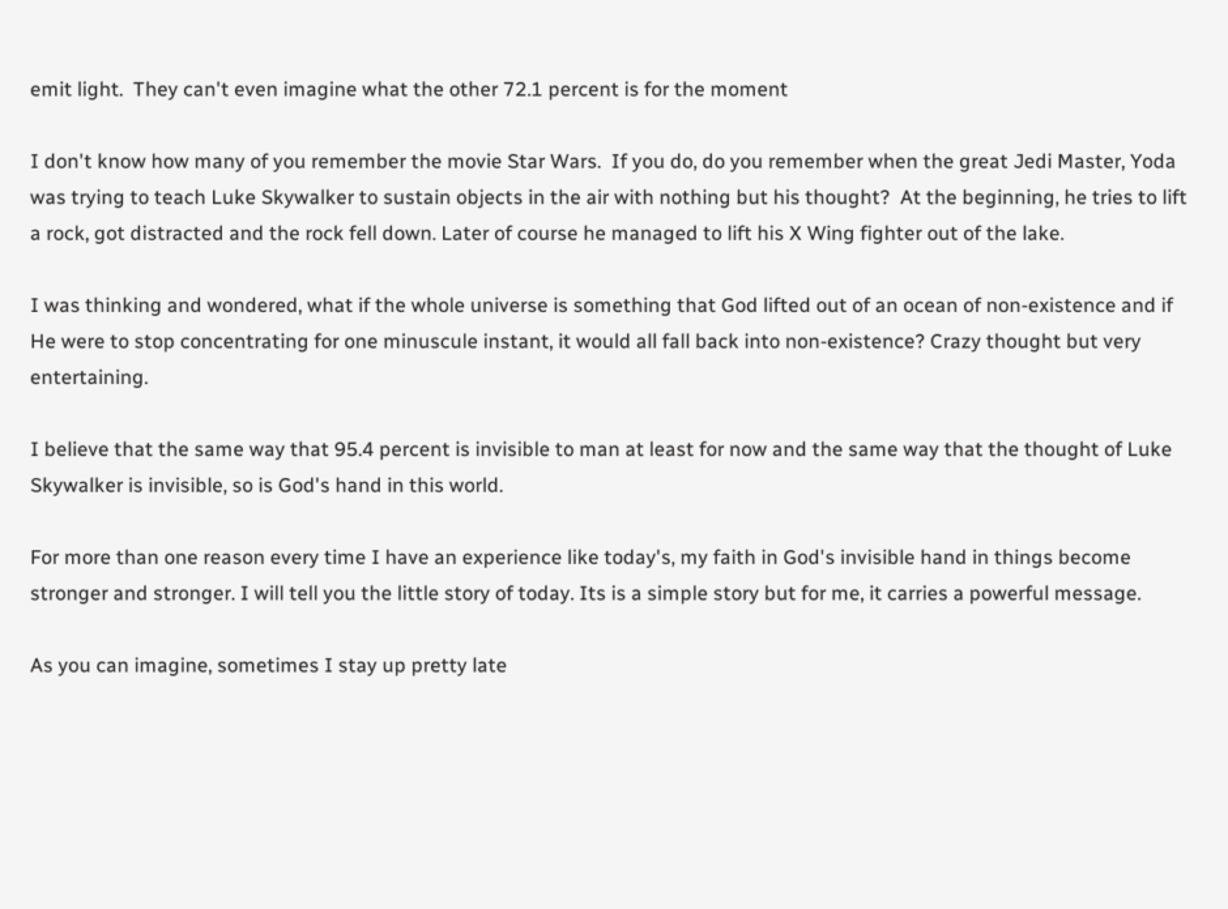emit light.  They can't even imagine what the other 72.1 percent is for the moment

I don't know how many of you remember the movie Star Wars.  If you do, do you remember when the great Jedi Master, Yoda was trying to teach Luke Skywalker to sustain objects in the air with nothing but his thought?  At the beginning, he tries to lift a rock, got distracted and the rock fell down. Later of course he managed to lift his X Wing fighter out of the lake.

I was thinking and wondered, what if the whole universe is something that God lifted out of an ocean of non-existence and if He were to stop concentrating for one minuscule instant, it would all fall back into non-existence? Crazy thought but very entertaining.

I believe that the same way that 95.4 percent is invisible to man at least for now and the same way that the thought of Luke Skywalker is invisible, so is God's hand in this world.

For more than one reason every time I have an experience like today's, my faith in God's invisible hand in things become stronger and stronger. I will tell you the little story of today. Its is a simple story but for me, it carries a powerful message.

As you can imagine, sometimes I stay up pretty late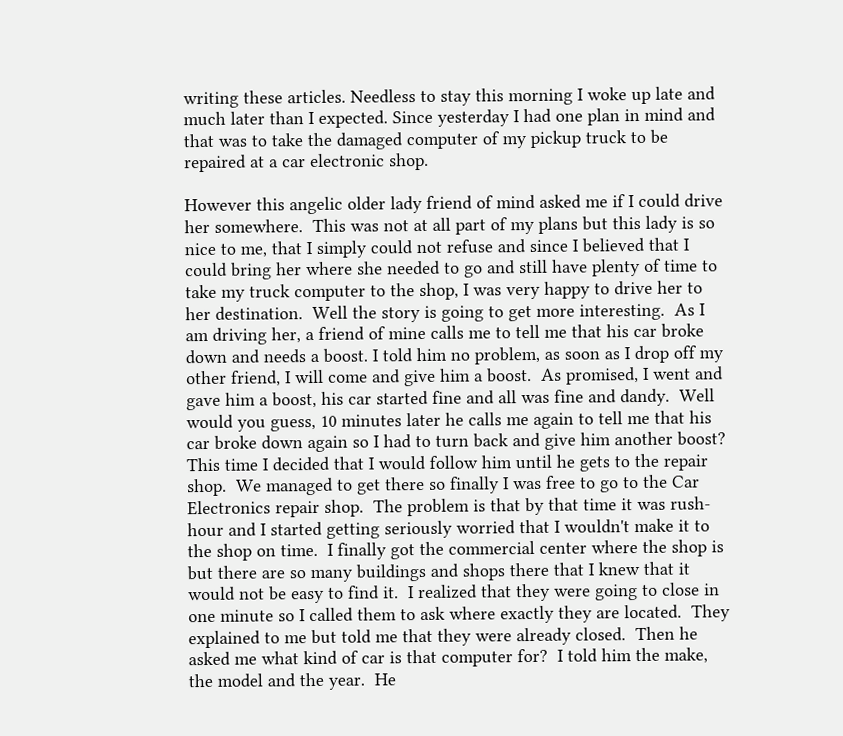writing these articles. Needless to stay this morning I woke up late and much later than I expected. Since yesterday I had one plan in mind and that was to take the damaged computer of my pickup truck to be repaired at a car electronic shop.

However this angelic older lady friend of mind asked me if I could drive her somewhere.  This was not at all part of my plans but this lady is so nice to me, that I simply could not refuse and since I believed that I could bring her where she needed to go and still have plenty of time to take my truck computer to the shop, I was very happy to drive her to her destination.  Well the story is going to get more interesting.  As I am driving her, a friend of mine calls me to tell me that his car broke down and needs a boost. I told him no problem, as soon as I drop off my other friend, I will come and give him a boost.  As promised, I went and gave him a boost, his car started fine and all was fine and dandy.  Well would you guess, 10 minutes later he calls me again to tell me that his car broke down again so I had to turn back and give him another boost?  This time I decided that I would follow him until he gets to the repair shop.  We managed to get there so finally I was free to go to the Car Electronics repair shop.  The problem is that by that time it was rush-hour and I started getting seriously worried that I wouldn't make it to the shop on time.  I finally got the commercial center where the shop is but there are so many buildings and shops there that I knew that it would not be easy to find it.  I realized that they were going to close in one minute so I called them to ask where exactly they are located.  They explained to me but told me that they were already closed.  Then he asked me what kind of car is that computer for?  I told him the make, the model and the year.  He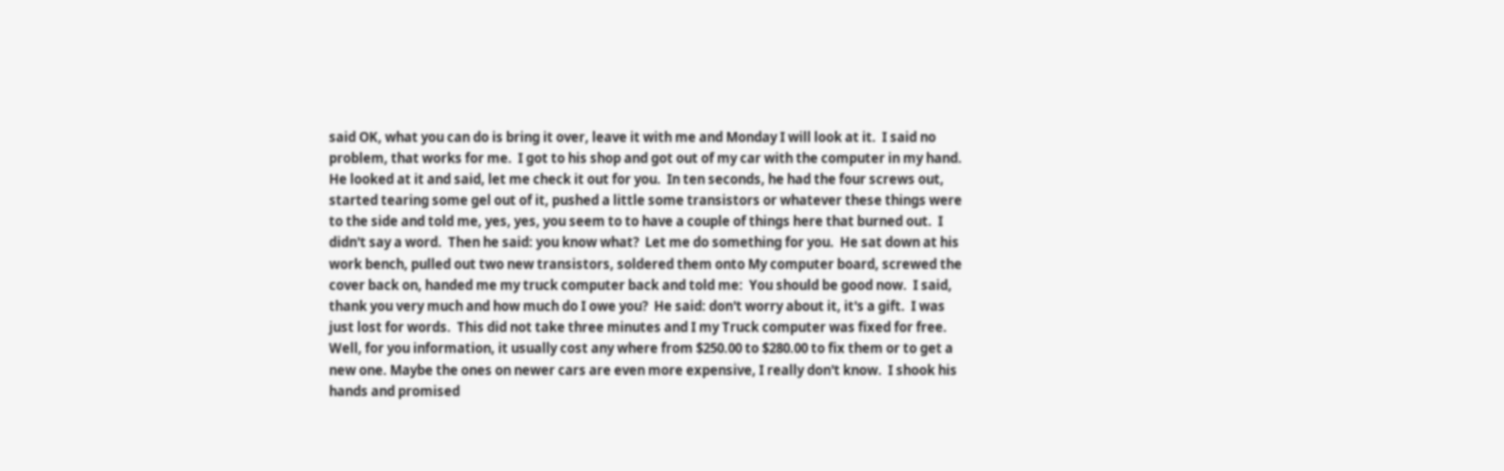said OK, what you can do is bring it over, leave it with me and Monday I will look at it.  I said no problem, that works for me.  I got to his shop and got out of my car with the computer in my hand. He looked at it and said, let me check it out for you.  In ten seconds, he had the four screws out, started tearing some gel out of it, pushed a little some transistors or whatever these things were to the side and told me, yes, yes, you seem to to have a couple of things here that burned out.  I didn't say a word.  Then he said: you know what?  Let me do something for you.  He sat down at his work bench, pulled out two new transistors, soldered them onto My computer board, screwed the cover back on, handed me my truck computer back and told me:  You should be good now.  I said, thank you very much and how much do I owe you?  He said: don't worry about it, it's a gift.  I was just lost for words.  This did not take three minutes and I my Truck computer was fixed for free.  Well, for you information, it usually cost any where from $250.00 to $280.00 to fix them or to get a new one. Maybe the ones on newer cars are even more expensive, I really don't know.  I shook his hands and promised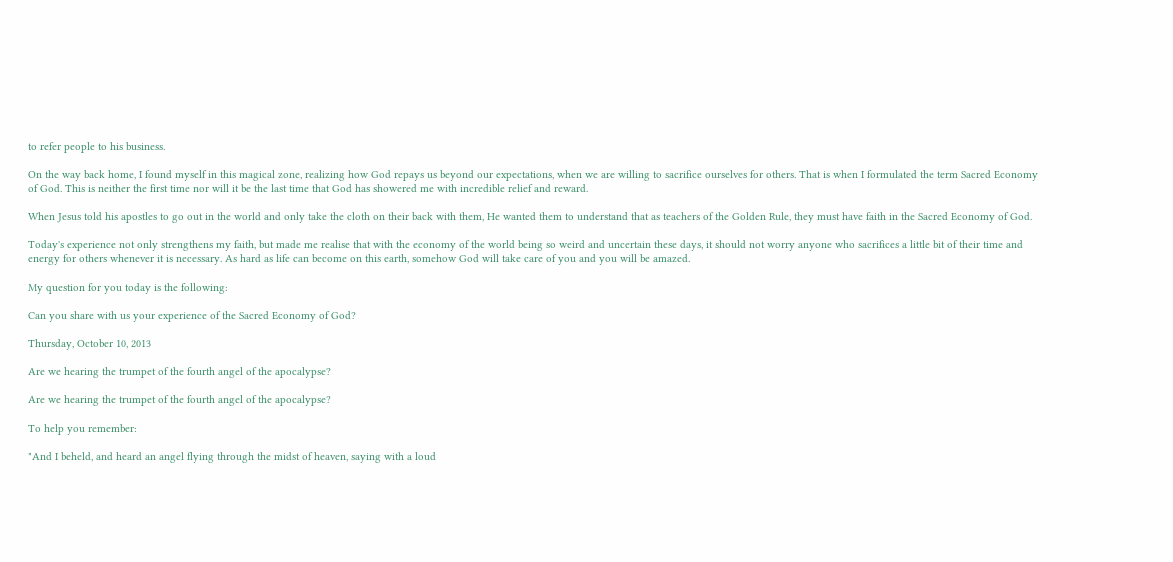to refer people to his business.

On the way back home, I found myself in this magical zone, realizing how God repays us beyond our expectations, when we are willing to sacrifice ourselves for others. That is when I formulated the term Sacred Economy of God. This is neither the first time nor will it be the last time that God has showered me with incredible relief and reward.

When Jesus told his apostles to go out in the world and only take the cloth on their back with them, He wanted them to understand that as teachers of the Golden Rule, they must have faith in the Sacred Economy of God.

Today's experience not only strengthens my faith, but made me realise that with the economy of the world being so weird and uncertain these days, it should not worry anyone who sacrifices a little bit of their time and energy for others whenever it is necessary. As hard as life can become on this earth, somehow God will take care of you and you will be amazed.

My question for you today is the following:

Can you share with us your experience of the Sacred Economy of God?

Thursday, October 10, 2013

Are we hearing the trumpet of the fourth angel of the apocalypse?

Are we hearing the trumpet of the fourth angel of the apocalypse?

To help you remember:

"And I beheld, and heard an angel flying through the midst of heaven, saying with a loud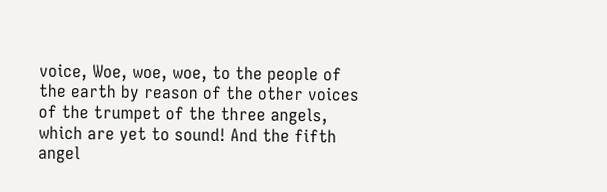voice, Woe, woe, woe, to the people of the earth by reason of the other voices of the trumpet of the three angels, which are yet to sound! And the fifth angel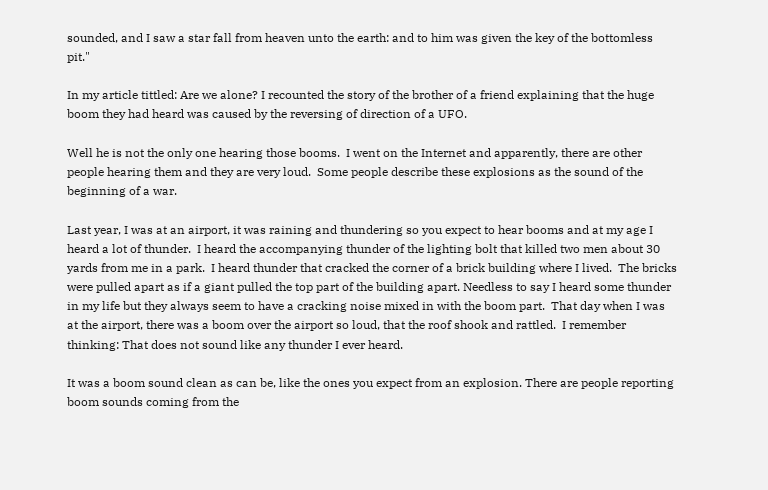sounded, and I saw a star fall from heaven unto the earth: and to him was given the key of the bottomless pit."

In my article tittled: Are we alone? I recounted the story of the brother of a friend explaining that the huge boom they had heard was caused by the reversing of direction of a UFO.

Well he is not the only one hearing those booms.  I went on the Internet and apparently, there are other people hearing them and they are very loud.  Some people describe these explosions as the sound of the beginning of a war.

Last year, I was at an airport, it was raining and thundering so you expect to hear booms and at my age I heard a lot of thunder.  I heard the accompanying thunder of the lighting bolt that killed two men about 30 yards from me in a park.  I heard thunder that cracked the corner of a brick building where I lived.  The bricks were pulled apart as if a giant pulled the top part of the building apart. Needless to say I heard some thunder in my life but they always seem to have a cracking noise mixed in with the boom part.  That day when I was at the airport, there was a boom over the airport so loud, that the roof shook and rattled.  I remember thinking: That does not sound like any thunder I ever heard.

It was a boom sound clean as can be, like the ones you expect from an explosion. There are people reporting boom sounds coming from the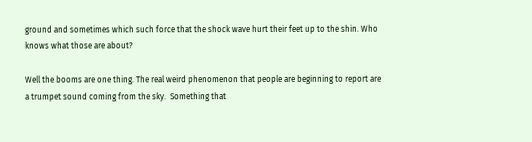ground and sometimes which such force that the shock wave hurt their feet up to the shin. Who knows what those are about?

Well the booms are one thing. The real weird phenomenon that people are beginning to report are a trumpet sound coming from the sky.  Something that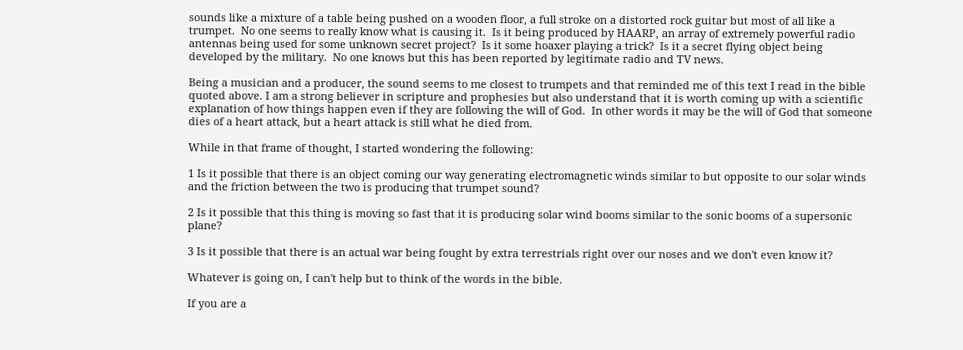sounds like a mixture of a table being pushed on a wooden floor, a full stroke on a distorted rock guitar but most of all like a trumpet.  No one seems to really know what is causing it.  Is it being produced by HAARP, an array of extremely powerful radio antennas being used for some unknown secret project?  Is it some hoaxer playing a trick?  Is it a secret flying object being developed by the military.  No one knows but this has been reported by legitimate radio and TV news.

Being a musician and a producer, the sound seems to me closest to trumpets and that reminded me of this text I read in the bible quoted above. I am a strong believer in scripture and prophesies but also understand that it is worth coming up with a scientific explanation of how things happen even if they are following the will of God.  In other words it may be the will of God that someone dies of a heart attack, but a heart attack is still what he died from.

While in that frame of thought, I started wondering the following:

1 Is it possible that there is an object coming our way generating electromagnetic winds similar to but opposite to our solar winds and the friction between the two is producing that trumpet sound?

2 Is it possible that this thing is moving so fast that it is producing solar wind booms similar to the sonic booms of a supersonic plane?

3 Is it possible that there is an actual war being fought by extra terrestrials right over our noses and we don't even know it?

Whatever is going on, I can't help but to think of the words in the bible.

If you are a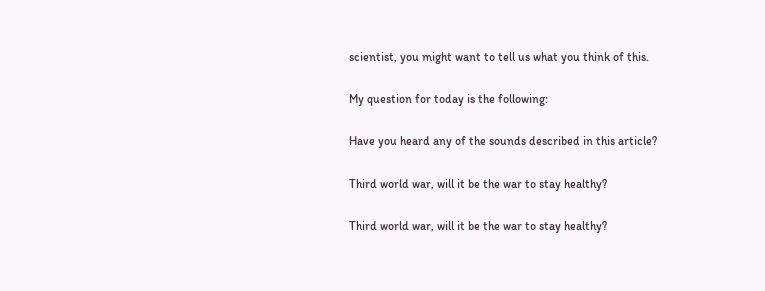scientist, you might want to tell us what you think of this.

My question for today is the following:

Have you heard any of the sounds described in this article?

Third world war, will it be the war to stay healthy?

Third world war, will it be the war to stay healthy?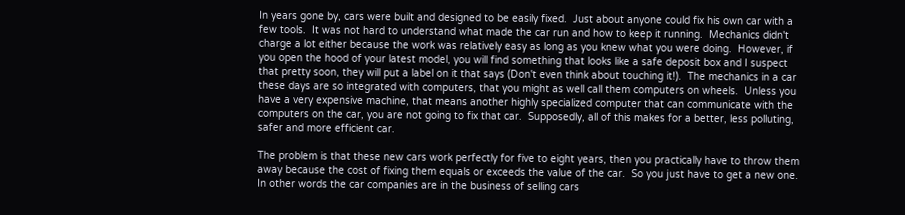In years gone by, cars were built and designed to be easily fixed.  Just about anyone could fix his own car with a few tools.  It was not hard to understand what made the car run and how to keep it running.  Mechanics didn't charge a lot either because the work was relatively easy as long as you knew what you were doing.  However, if you open the hood of your latest model, you will find something that looks like a safe deposit box and I suspect that pretty soon, they will put a label on it that says (Don't even think about touching it!).  The mechanics in a car these days are so integrated with computers, that you might as well call them computers on wheels.  Unless you have a very expensive machine, that means another highly specialized computer that can communicate with the computers on the car, you are not going to fix that car.  Supposedly, all of this makes for a better, less polluting, safer and more efficient car.

The problem is that these new cars work perfectly for five to eight years, then you practically have to throw them away because the cost of fixing them equals or exceeds the value of the car.  So you just have to get a new one.  In other words the car companies are in the business of selling cars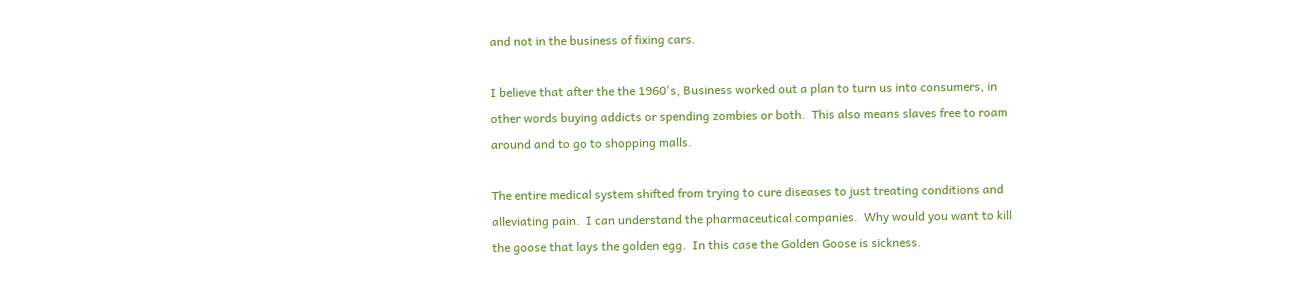and not in the business of fixing cars.

I believe that after the the 1960's, Business worked out a plan to turn us into consumers, in other words buying addicts or spending zombies or both.  This also means slaves free to roam around and to go to shopping malls.

The entire medical system shifted from trying to cure diseases to just treating conditions and alleviating pain.  I can understand the pharmaceutical companies.  Why would you want to kill the goose that lays the golden egg.  In this case the Golden Goose is sickness.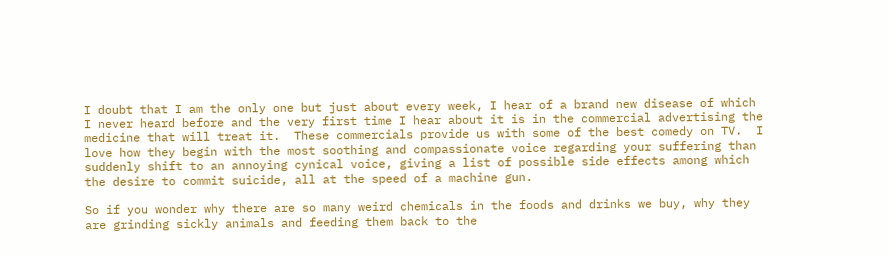I doubt that I am the only one but just about every week, I hear of a brand new disease of which  I never heard before and the very first time I hear about it is in the commercial advertising the medicine that will treat it.  These commercials provide us with some of the best comedy on TV.  I love how they begin with the most soothing and compassionate voice regarding your suffering than suddenly shift to an annoying cynical voice, giving a list of possible side effects among which the desire to commit suicide, all at the speed of a machine gun.

So if you wonder why there are so many weird chemicals in the foods and drinks we buy, why they are grinding sickly animals and feeding them back to the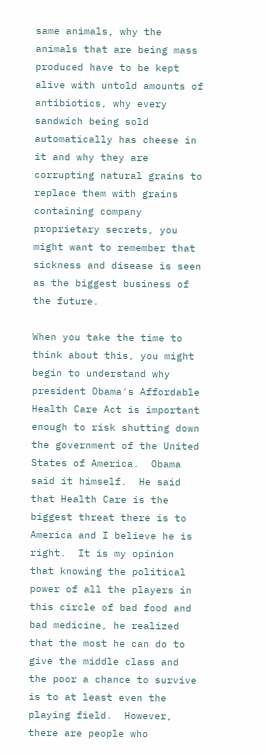same animals, why the animals that are being mass produced have to be kept alive with untold amounts of antibiotics, why every sandwich being sold automatically has cheese in it and why they are corrupting natural grains to replace them with grains containing company proprietary secrets, you might want to remember that sickness and disease is seen as the biggest business of the future.

When you take the time to think about this, you might begin to understand why president Obama's Affordable Health Care Act is important enough to risk shutting down the government of the United States of America.  Obama said it himself.  He said that Health Care is the biggest threat there is to America and I believe he is right.  It is my opinion that knowing the political power of all the players in this circle of bad food and bad medicine, he realized that the most he can do to give the middle class and the poor a chance to survive is to at least even the playing field.  However, there are people who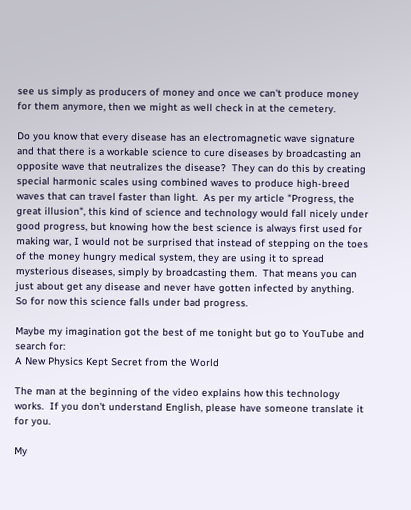see us simply as producers of money and once we can't produce money for them anymore, then we might as well check in at the cemetery.

Do you know that every disease has an electromagnetic wave signature and that there is a workable science to cure diseases by broadcasting an opposite wave that neutralizes the disease?  They can do this by creating special harmonic scales using combined waves to produce high-breed waves that can travel faster than light.  As per my article "Progress, the great illusion", this kind of science and technology would fall nicely under good progress, but knowing how the best science is always first used for making war, I would not be surprised that instead of stepping on the toes of the money hungry medical system, they are using it to spread mysterious diseases, simply by broadcasting them.  That means you can just about get any disease and never have gotten infected by anything.  So for now this science falls under bad progress.

Maybe my imagination got the best of me tonight but go to YouTube and search for:
A New Physics Kept Secret from the World

The man at the beginning of the video explains how this technology works.  If you don't understand English, please have someone translate it for you.

My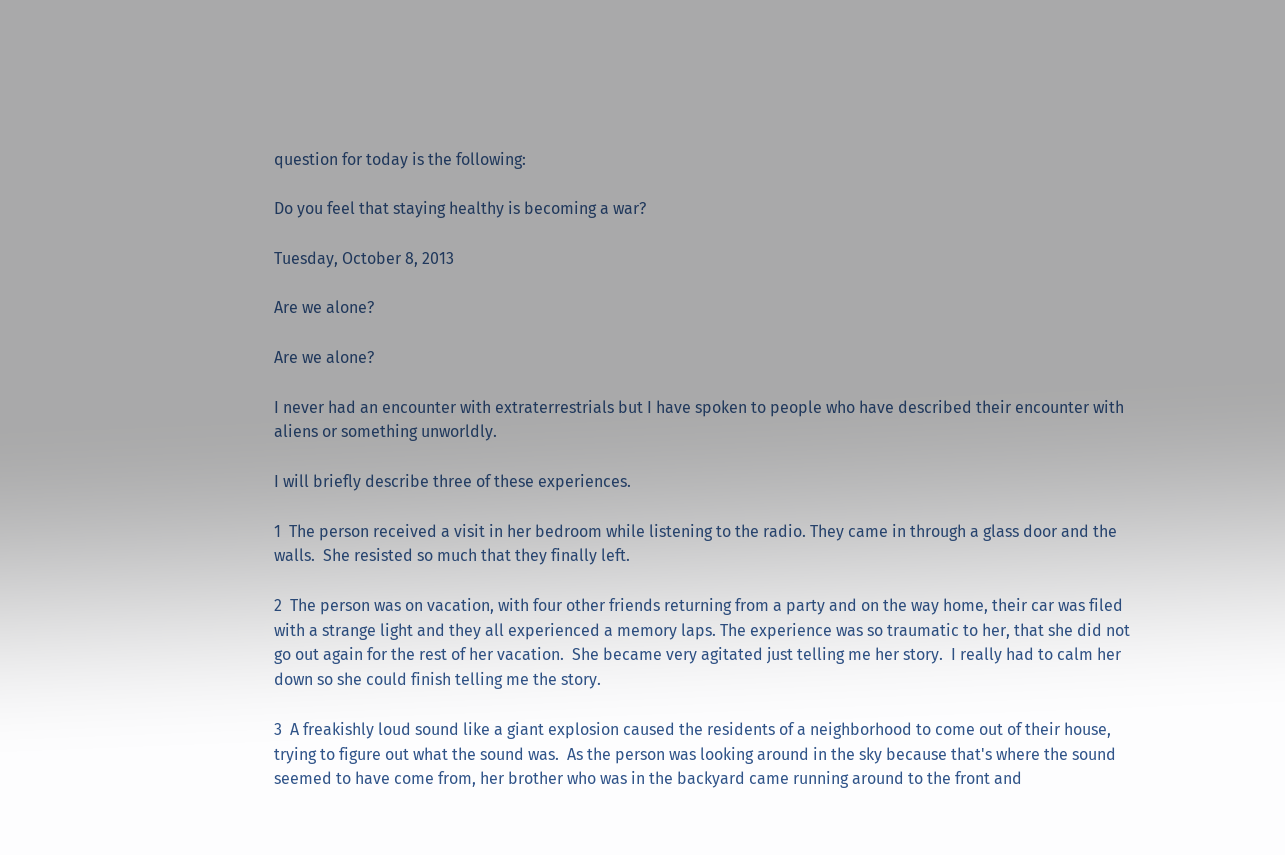question for today is the following:

Do you feel that staying healthy is becoming a war?

Tuesday, October 8, 2013

Are we alone?

Are we alone?

I never had an encounter with extraterrestrials but I have spoken to people who have described their encounter with aliens or something unworldly.

I will briefly describe three of these experiences.

1  The person received a visit in her bedroom while listening to the radio. They came in through a glass door and the walls.  She resisted so much that they finally left.

2  The person was on vacation, with four other friends returning from a party and on the way home, their car was filed with a strange light and they all experienced a memory laps. The experience was so traumatic to her, that she did not go out again for the rest of her vacation.  She became very agitated just telling me her story.  I really had to calm her down so she could finish telling me the story.

3  A freakishly loud sound like a giant explosion caused the residents of a neighborhood to come out of their house, trying to figure out what the sound was.  As the person was looking around in the sky because that's where the sound seemed to have come from, her brother who was in the backyard came running around to the front and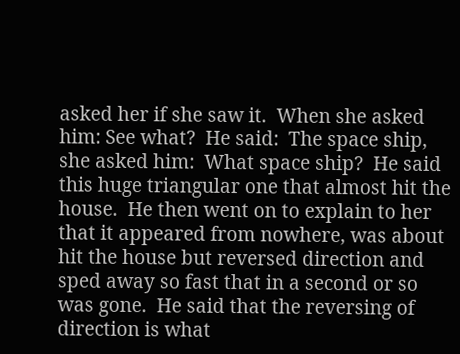asked her if she saw it.  When she asked him: See what?  He said:  The space ship, she asked him:  What space ship?  He said this huge triangular one that almost hit the house.  He then went on to explain to her that it appeared from nowhere, was about hit the house but reversed direction and sped away so fast that in a second or so was gone.  He said that the reversing of direction is what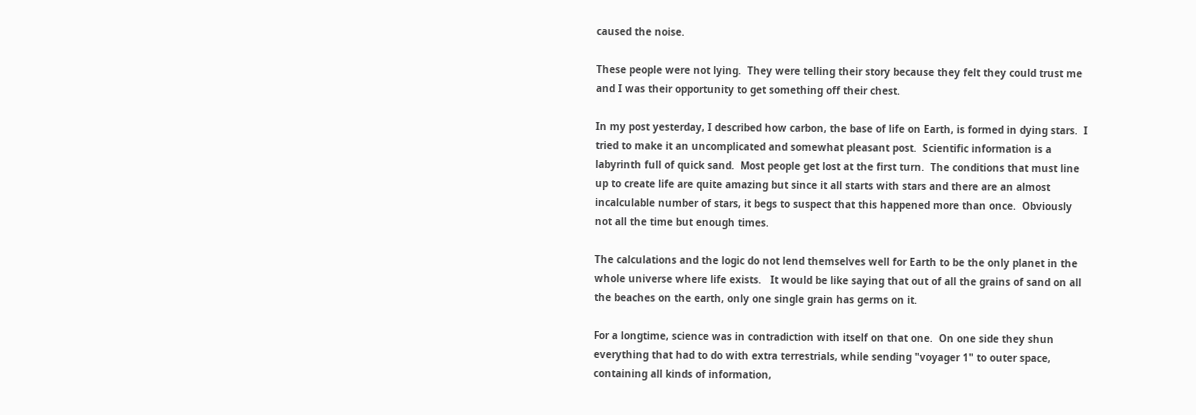caused the noise.

These people were not lying.  They were telling their story because they felt they could trust me and I was their opportunity to get something off their chest.

In my post yesterday, I described how carbon, the base of life on Earth, is formed in dying stars.  I tried to make it an uncomplicated and somewhat pleasant post.  Scientific information is a labyrinth full of quick sand.  Most people get lost at the first turn.  The conditions that must line up to create life are quite amazing but since it all starts with stars and there are an almost incalculable number of stars, it begs to suspect that this happened more than once.  Obviously not all the time but enough times.

The calculations and the logic do not lend themselves well for Earth to be the only planet in the whole universe where life exists.   It would be like saying that out of all the grains of sand on all the beaches on the earth, only one single grain has germs on it.

For a longtime, science was in contradiction with itself on that one.  On one side they shun everything that had to do with extra terrestrials, while sending "voyager 1" to outer space, containing all kinds of information,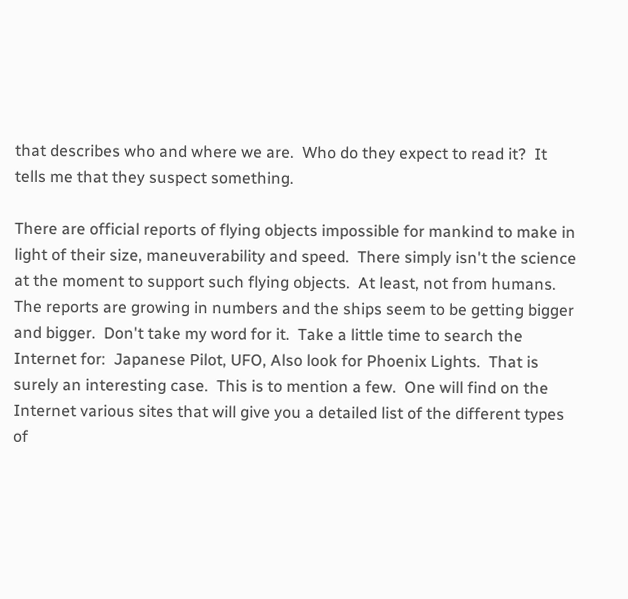that describes who and where we are.  Who do they expect to read it?  It tells me that they suspect something.

There are official reports of flying objects impossible for mankind to make in light of their size, maneuverability and speed.  There simply isn't the science at the moment to support such flying objects.  At least, not from humans.  The reports are growing in numbers and the ships seem to be getting bigger and bigger.  Don't take my word for it.  Take a little time to search the Internet for:  Japanese Pilot, UFO, Also look for Phoenix Lights.  That is surely an interesting case.  This is to mention a few.  One will find on the Internet various sites that will give you a detailed list of the different types of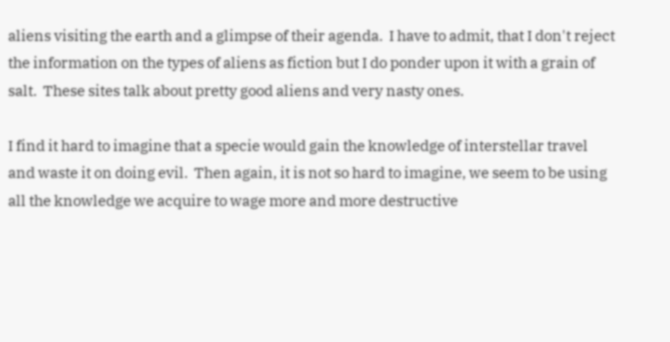aliens visiting the earth and a glimpse of their agenda.  I have to admit, that I don't reject the information on the types of aliens as fiction but I do ponder upon it with a grain of salt.  These sites talk about pretty good aliens and very nasty ones.

I find it hard to imagine that a specie would gain the knowledge of interstellar travel and waste it on doing evil.  Then again, it is not so hard to imagine, we seem to be using all the knowledge we acquire to wage more and more destructive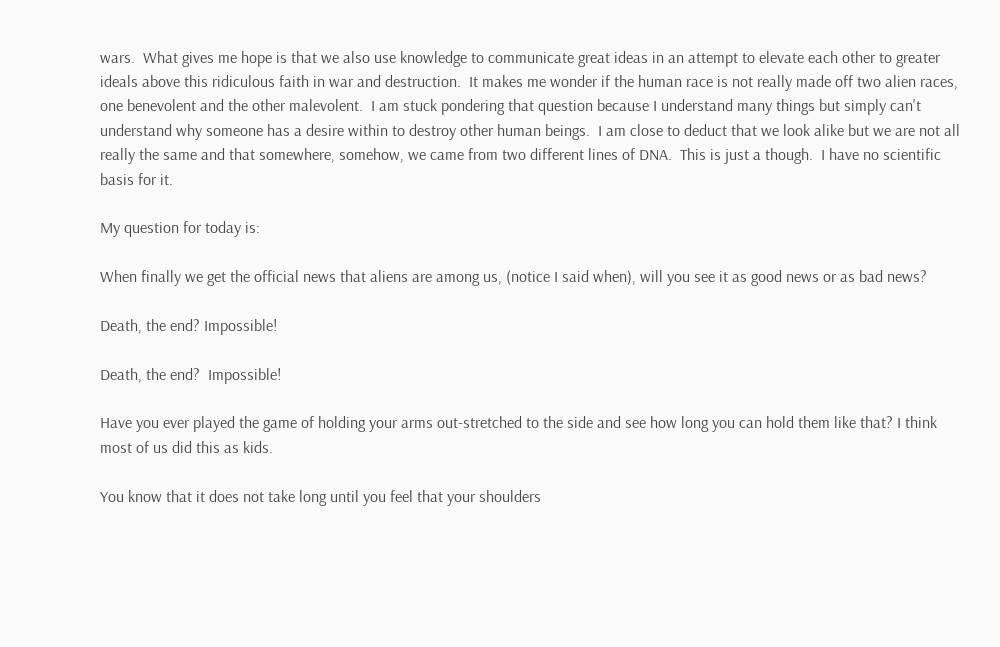wars.  What gives me hope is that we also use knowledge to communicate great ideas in an attempt to elevate each other to greater ideals above this ridiculous faith in war and destruction.  It makes me wonder if the human race is not really made off two alien races, one benevolent and the other malevolent.  I am stuck pondering that question because I understand many things but simply can't understand why someone has a desire within to destroy other human beings.  I am close to deduct that we look alike but we are not all really the same and that somewhere, somehow, we came from two different lines of DNA.  This is just a though.  I have no scientific basis for it.

My question for today is:

When finally we get the official news that aliens are among us, (notice I said when), will you see it as good news or as bad news?

Death, the end? Impossible!

Death, the end?  Impossible!

Have you ever played the game of holding your arms out-stretched to the side and see how long you can hold them like that? I think most of us did this as kids.

You know that it does not take long until you feel that your shoulders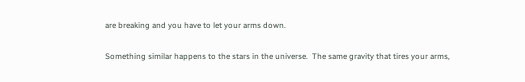are breaking and you have to let your arms down.

Something similar happens to the stars in the universe.  The same gravity that tires your arms,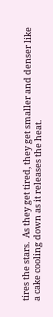tires the stars.  As they get tired, they get smaller and denser like a cake cooling down as it releases the heat.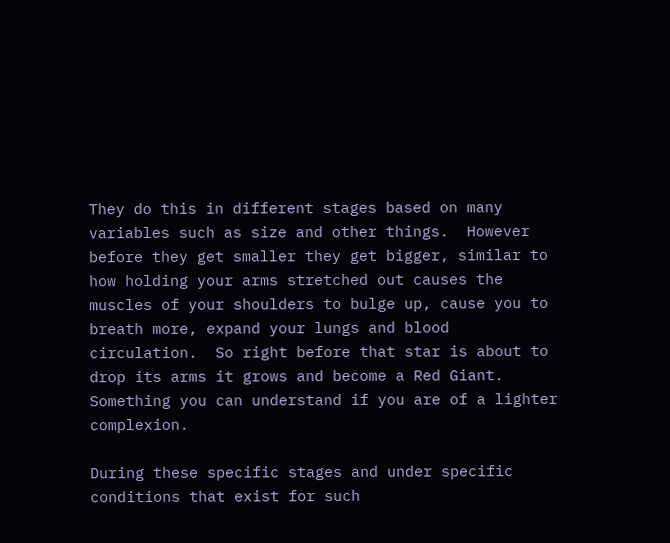They do this in different stages based on many variables such as size and other things.  However before they get smaller they get bigger, similar to how holding your arms stretched out causes the muscles of your shoulders to bulge up, cause you to breath more, expand your lungs and blood circulation.  So right before that star is about to drop its arms it grows and become a Red Giant. Something you can understand if you are of a lighter complexion.

During these specific stages and under specific conditions that exist for such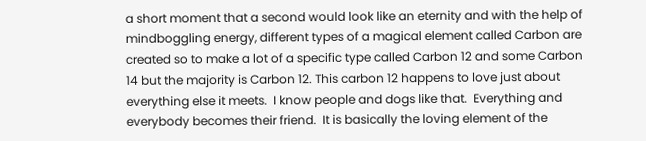a short moment that a second would look like an eternity and with the help of mindboggling energy, different types of a magical element called Carbon are created so to make a lot of a specific type called Carbon 12 and some Carbon 14 but the majority is Carbon 12. This carbon 12 happens to love just about everything else it meets.  I know people and dogs like that.  Everything and everybody becomes their friend.  It is basically the loving element of the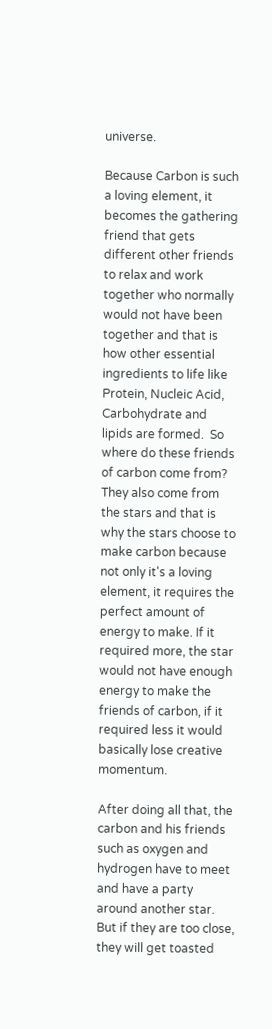universe.

Because Carbon is such a loving element, it becomes the gathering friend that gets different other friends to relax and work together who normally would not have been together and that is how other essential ingredients to life like Protein, Nucleic Acid, Carbohydrate and lipids are formed.  So where do these friends of carbon come from?  They also come from the stars and that is why the stars choose to make carbon because not only it's a loving element, it requires the perfect amount of energy to make. If it required more, the star would not have enough energy to make the friends of carbon, if it required less it would basically lose creative momentum.

After doing all that, the carbon and his friends such as oxygen and hydrogen have to meet and have a party around another star.  But if they are too close, they will get toasted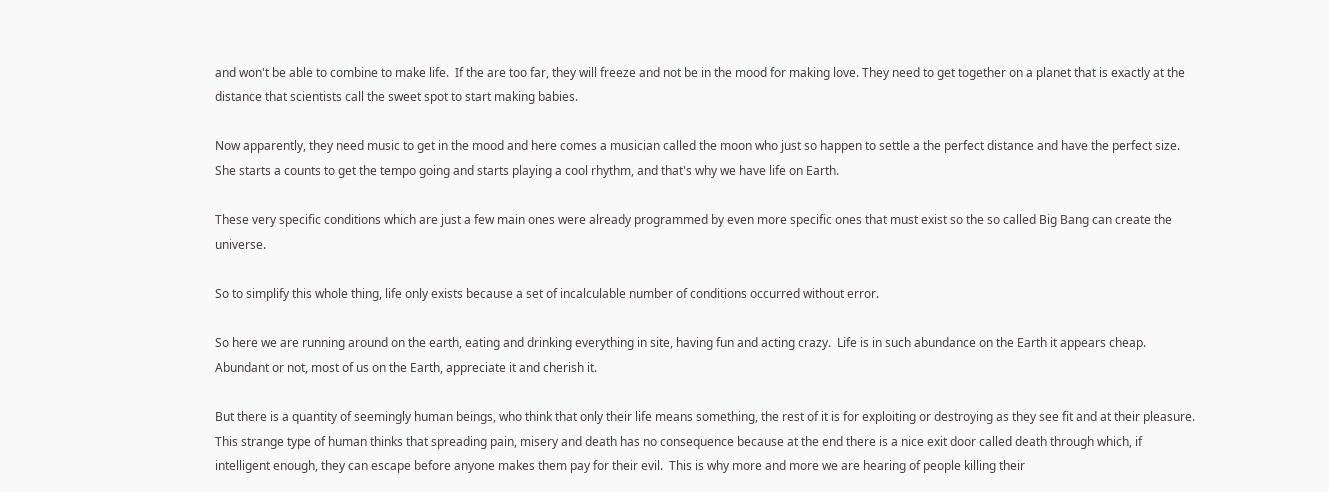and won't be able to combine to make life.  If the are too far, they will freeze and not be in the mood for making love. They need to get together on a planet that is exactly at the distance that scientists call the sweet spot to start making babies.

Now apparently, they need music to get in the mood and here comes a musician called the moon who just so happen to settle a the perfect distance and have the perfect size.  She starts a counts to get the tempo going and starts playing a cool rhythm, and that's why we have life on Earth.

These very specific conditions which are just a few main ones were already programmed by even more specific ones that must exist so the so called Big Bang can create the universe.

So to simplify this whole thing, life only exists because a set of incalculable number of conditions occurred without error.

So here we are running around on the earth, eating and drinking everything in site, having fun and acting crazy.  Life is in such abundance on the Earth it appears cheap.  Abundant or not, most of us on the Earth, appreciate it and cherish it.

But there is a quantity of seemingly human beings, who think that only their life means something, the rest of it is for exploiting or destroying as they see fit and at their pleasure.  This strange type of human thinks that spreading pain, misery and death has no consequence because at the end there is a nice exit door called death through which, if intelligent enough, they can escape before anyone makes them pay for their evil.  This is why more and more we are hearing of people killing their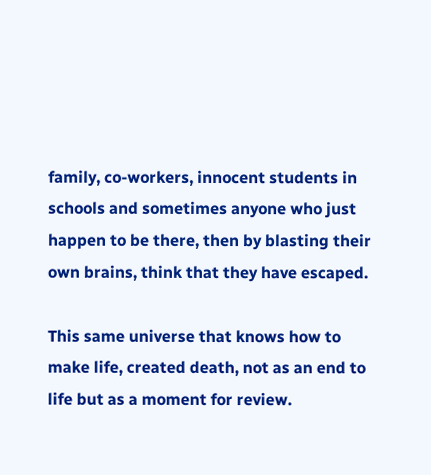family, co-workers, innocent students in schools and sometimes anyone who just happen to be there, then by blasting their own brains, think that they have escaped.

This same universe that knows how to make life, created death, not as an end to life but as a moment for review.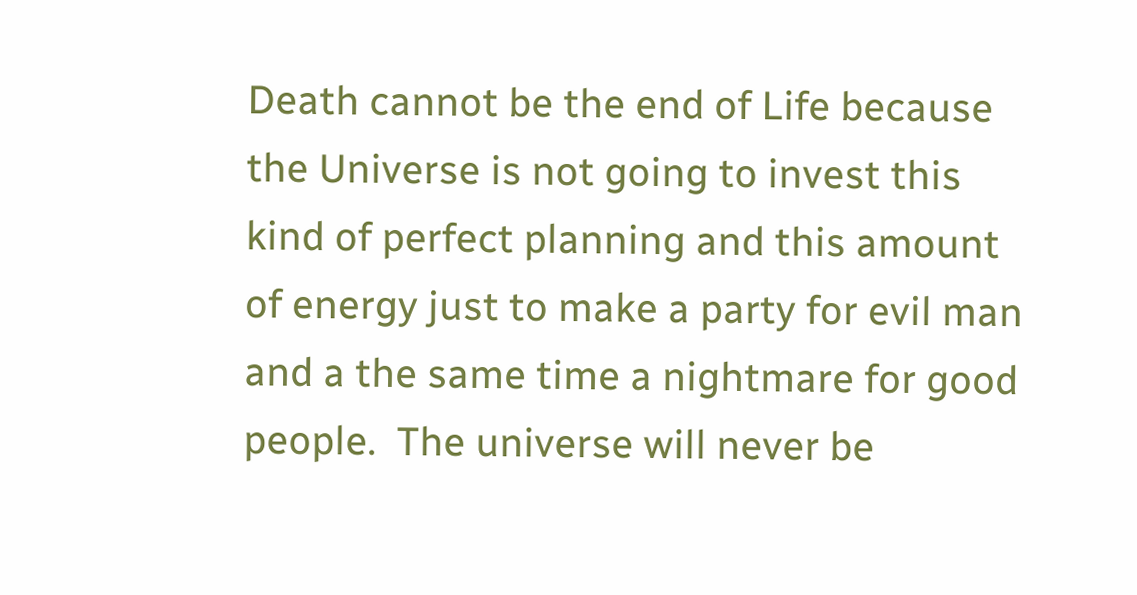Death cannot be the end of Life because the Universe is not going to invest this kind of perfect planning and this amount of energy just to make a party for evil man and a the same time a nightmare for good people.  The universe will never be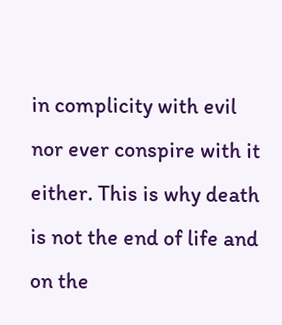in complicity with evil nor ever conspire with it either. This is why death is not the end of life and on the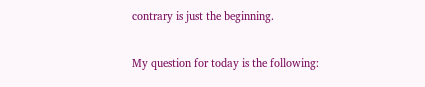contrary is just the beginning.

My question for today is the following: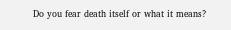Do you fear death itself or what it means?